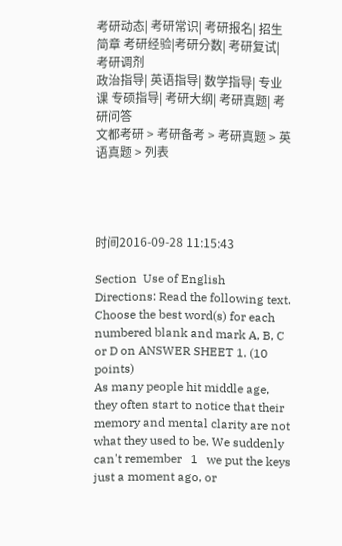考研动态| 考研常识| 考研报名| 招生简章 考研经验|考研分数| 考研复试| 考研调剂
政治指导| 英语指导| 数学指导| 专业课 专硕指导| 考研大纲| 考研真题| 考研问答
文都考研 > 考研备考 > 考研真题 > 英语真题 > 列表




时间2016-09-28 11:15:43

Section  Use of English
Directions: Read the following text. Choose the best word(s) for each numbered blank and mark A, B, C or D on ANSWER SHEET 1. (10 points)
As many people hit middle age, they often start to notice that their memory and mental clarity are not what they used to be. We suddenly can't remember   1   we put the keys just a moment ago, or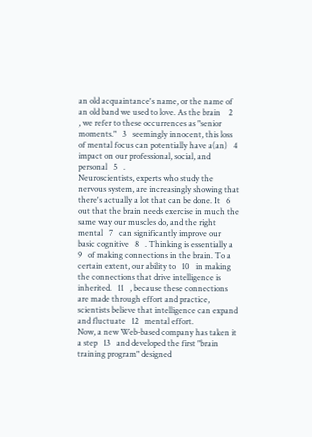an old acquaintance's name, or the name of an old band we used to love. As the brain    2   , we refer to these occurrences as "senior moments."   3   seemingly innocent, this loss of mental focus can potentially have a(an)   4   impact on our professional, social, and personal   5   .
Neuroscientists, experts who study the nervous system, are increasingly showing that there's actually a lot that can be done. It   6   out that the brain needs exercise in much the same way our muscles do, and the right mental   7   can significantly improve our basic cognitive   8   . Thinking is essentially a   9   of making connections in the brain. To a certain extent, our ability to   10   in making the connections that drive intelligence is inherited.   11   , because these connections are made through effort and practice, scientists believe that intelligence can expand and fluctuate   12   mental effort.
Now, a new Web-based company has taken it a step   13   and developed the first "brain training program" designed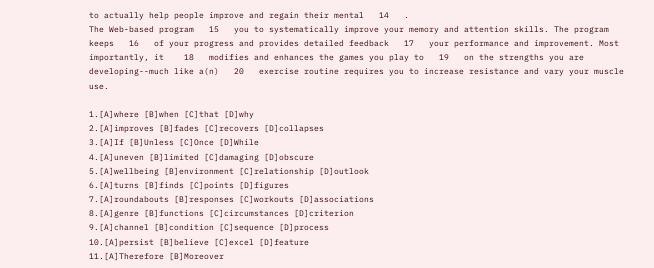to actually help people improve and regain their mental   14   .
The Web-based program   15   you to systematically improve your memory and attention skills. The program keeps   16   of your progress and provides detailed feedback   17   your performance and improvement. Most importantly, it    18   modifies and enhances the games you play to   19   on the strengths you are developing--much like a(n)   20   exercise routine requires you to increase resistance and vary your muscle use.

1.[A]where [B]when [C]that [D]why
2.[A]improves [B]fades [C]recovers [D]collapses
3.[A]If [B]Unless [C]Once [D]While
4.[A]uneven [B]limited [C]damaging [D]obscure
5.[A]wellbeing [B]environment [C]relationship [D]outlook
6.[A]turns [B]finds [C]points [D]figures
7.[A]roundabouts [B]responses [C]workouts [D]associations
8.[A]genre [B]functions [C]circumstances [D]criterion
9.[A]channel [B]condition [C]sequence [D]process
10.[A]persist [B]believe [C]excel [D]feature
11.[A]Therefore [B]Moreover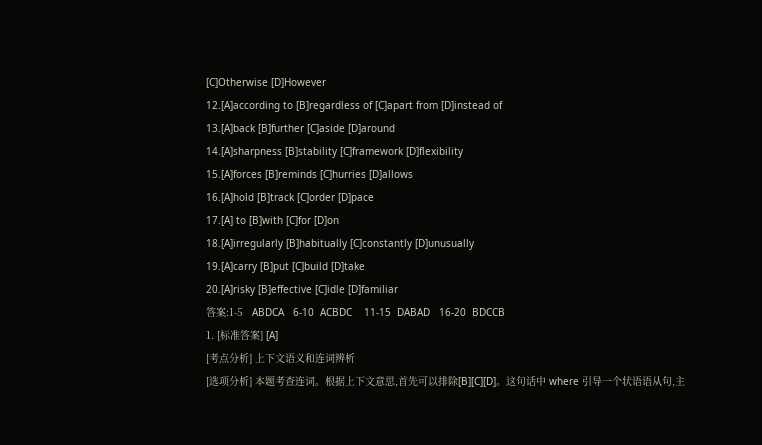[C]Otherwise [D]However
12.[A]according to [B]regardless of [C]apart from [D]instead of
13.[A]back [B]further [C]aside [D]around
14.[A]sharpness [B]stability [C]framework [D]flexibility
15.[A]forces [B]reminds [C]hurries [D]allows
16.[A]hold [B]track [C]order [D]pace
17.[A] to [B]with [C]for [D]on
18.[A]irregularly [B]habitually [C]constantly [D]unusually
19.[A]carry [B]put [C]build [D]take
20.[A]risky [B]effective [C]idle [D]familiar
答案:1-5   ABDCA   6-10  ACBDC    11-15  DABAD   16-20  BDCCB
1. [标准答案] [A]
[考点分析] 上下文语义和连词辨析
[选项分析] 本题考查连词。根据上下文意思,首先可以排除[B][C][D]。这句话中 where 引导一个状语语从句,主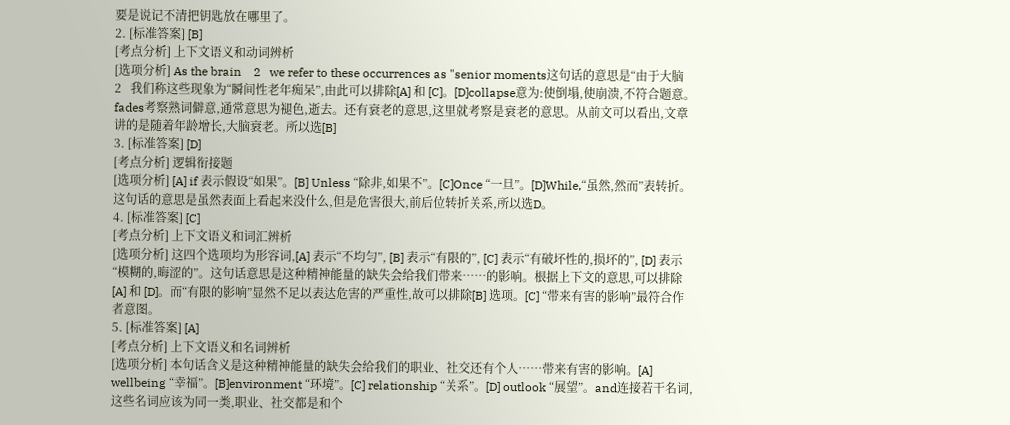要是说记不清把钥匙放在哪里了。
2. [标准答案] [B]
[考点分析] 上下文语义和动词辨析
[选项分析] As the brain    2   we refer to these occurrences as "senior moments这句话的意思是“由于大脑    2   我们称这些现象为“瞬间性老年痴呆”,由此可以排除[A] 和 [C]。[D]collapse意为:使倒塌,使崩溃,不符合题意。fades考察熟词僻意,通常意思为褪色,逝去。还有衰老的意思,这里就考察是衰老的意思。从前文可以看出,文章讲的是随着年龄增长,大脑衰老。所以选[B]
3. [标准答案] [D]
[考点分析] 逻辑衔接题
[选项分析] [A] if 表示假设“如果”。[B] Unless “除非,如果不”。[C]Once “一旦”。[D]While,“虽然,然而”表转折。这句话的意思是虽然表面上看起来没什么,但是危害很大,前后位转折关系,所以选D。
4. [标准答案] [C]
[考点分析] 上下文语义和词汇辨析
[选项分析] 这四个选项均为形容词,[A] 表示“不均匀”, [B] 表示“有限的”, [C] 表示“有破坏性的,损坏的”, [D] 表示“模糊的,晦涩的”。这句话意思是这种精神能量的缺失会给我们带来……的影响。根据上下文的意思,可以排除 [A] 和 [D]。而“有限的影响”显然不足以表达危害的严重性,故可以排除[B] 选项。[C] “带来有害的影响”最符合作者意图。
5. [标准答案] [A]
[考点分析] 上下文语义和名词辨析
[选项分析] 本句话含义是这种精神能量的缺失会给我们的职业、社交还有个人……带来有害的影响。[A] wellbeing “幸福”。[B]environment “环境”。[C] relationship “关系”。[D] outlook “展望”。and连接若干名词,这些名词应该为同一类,职业、社交都是和个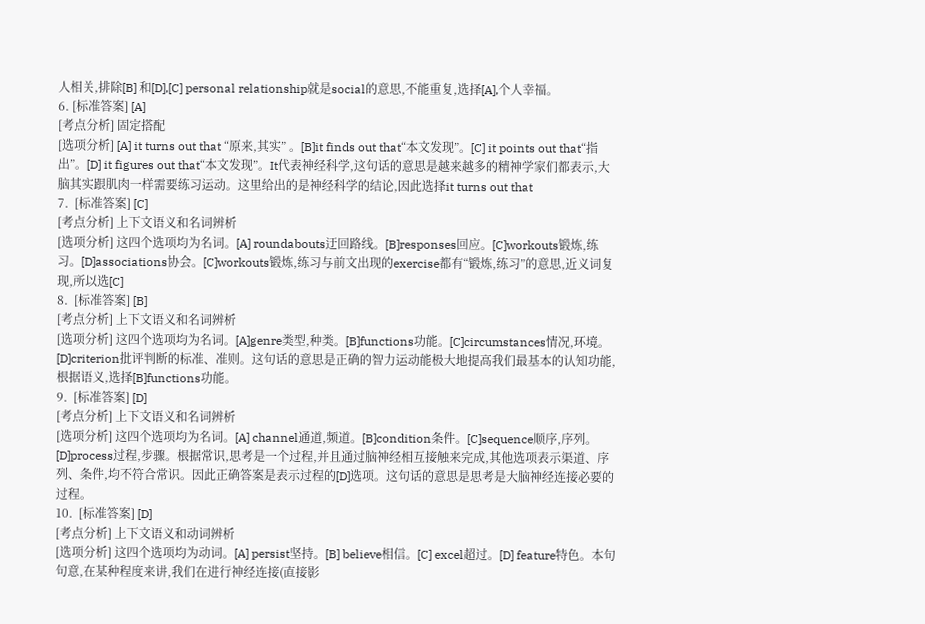人相关,排除[B] 和[D],[C] personal relationship就是social的意思,不能重复,选择[A],个人幸福。
6. [标准答案] [A]
[考点分析] 固定搭配
[选项分析] [A] it turns out that “原来,其实” 。[B]it finds out that“本文发现”。[C] it points out that“指出”。[D] it figures out that“本文发现”。It代表神经科学,这句话的意思是越来越多的精神学家们都表示,大脑其实跟肌肉一样需要练习运动。这里给出的是神经科学的结论,因此选择it turns out that
7.  [标准答案] [C]
[考点分析] 上下文语义和名词辨析
[选项分析] 这四个选项均为名词。[A] roundabouts迂回路线。[B]responses回应。[C]workouts锻炼,练习。[D]associations协会。[C]workouts锻炼,练习与前文出现的exercise都有“锻炼,练习”的意思,近义词复现,所以选[C]
8.  [标准答案] [B]
[考点分析] 上下文语义和名词辨析
[选项分析] 这四个选项均为名词。[A]genre类型,种类。[B]functions功能。[C]circumstances情况,环境。[D]criterion批评判断的标准、准则。这句话的意思是正确的智力运动能极大地提高我们最基本的认知功能,根据语义,选择[B]functions功能。
9.  [标准答案] [D]
[考点分析] 上下文语义和名词辨析
[选项分析] 这四个选项均为名词。[A] channel通道,频道。[B]condition条件。[C]sequence顺序,序列。[D]process过程,步骤。根据常识,思考是一个过程,并且通过脑神经相互接触来完成,其他选项表示渠道、序列、条件,均不符合常识。因此正确答案是表示过程的[D]选项。这句话的意思是思考是大脑神经连接必要的过程。
10.  [标准答案] [D]
[考点分析] 上下文语义和动词辨析
[选项分析] 这四个选项均为动词。[A] persist坚持。[B] believe相信。[C] excel超过。[D] feature特色。本句句意,在某种程度来讲,我们在进行神经连接(直接影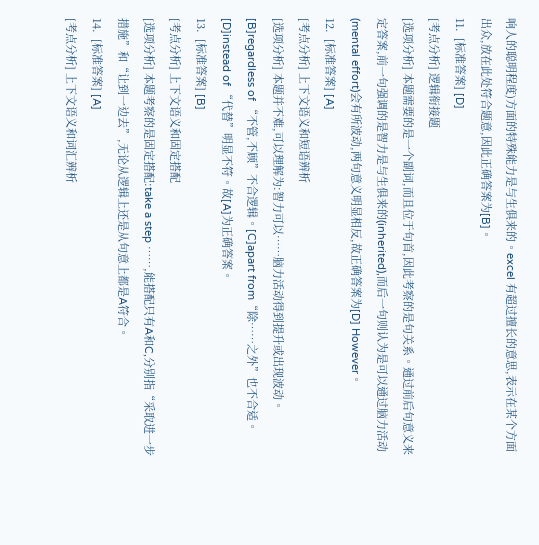响人的聪明程度)方面的特殊能力是与生俱来的。excel 有超过擅长的意思,表示在某个方面出众,放在此处符合题意,因此正确答案为[B]。
11.  [标准答案] [D]
[考点分析] 逻辑衔接题
[选项分析] 本题需要的是一个副词,而且位于句首,因此考察的是句关系。通过前后句意义来定答案,前一句强调的是智力是与生俱来的(inherited),而后一句则认为是可以通过脑力活动(mental effort)会有所波动,两句意义明显相反,故正确答案为[D] However。
12.  [标准答案] [A]
[考点分析] 上下文语义和短语辨析
[选项分析] 本题并不难,可以理解为:智力可以……脑力活动得到提升或出现波动。 [B]regardless of “不管,不顾”不合逻辑。[C]apart from“除……之外”也不合适。[D]instead of “代替”明显不符。故[A]为正确答案。
13.  [标准答案] [B]
[考点分析] 上下文语义和固定搭配
[选项分析] 本题考察的是固定搭配:take a step ……,能搭配只有A和C,分别指“采取进一步措施”和“让到一边去”,无论从逻辑上还是从句意上都是A符合。
14.  [标准答案] [A]
[考点分析] 上下文语义和词汇辨析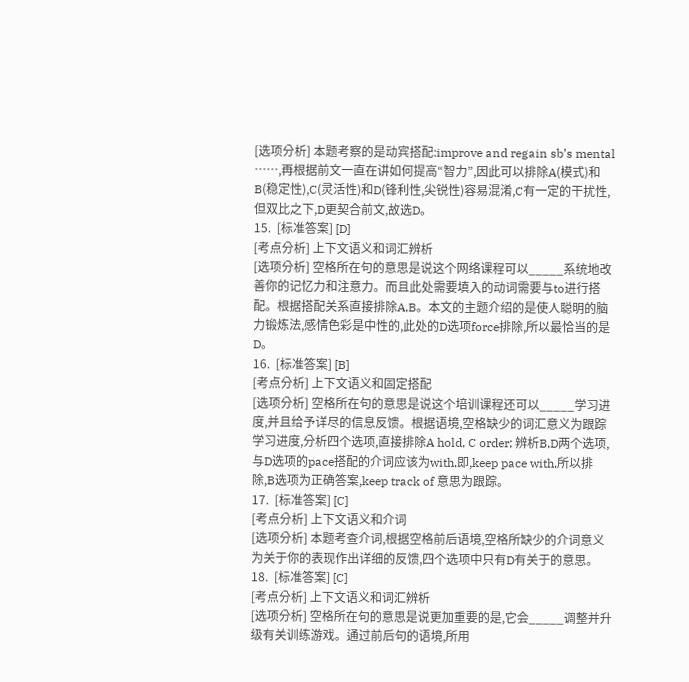[选项分析] 本题考察的是动宾搭配:improve and regain sb’s mental ……,再根据前文一直在讲如何提高“智力”,因此可以排除A(模式)和B(稳定性),C(灵活性)和D(锋利性,尖锐性)容易混淆,C有一定的干扰性,但双比之下,D更契合前文,故选D。
15.  [标准答案] [D]
[考点分析] 上下文语义和词汇辨析
[选项分析] 空格所在句的意思是说这个网络课程可以_____系统地改善你的记忆力和注意力。而且此处需要填入的动词需要与to进行搭配。根据搭配关系直接排除A,B。本文的主题介绍的是使人聪明的脑力锻炼法,感情色彩是中性的,此处的D选项force排除,所以最恰当的是D。
16.  [标准答案] [B]
[考点分析] 上下文语义和固定搭配
[选项分析] 空格所在句的意思是说这个培训课程还可以_____学习进度,并且给予详尽的信息反馈。根据语境,空格缺少的词汇意义为跟踪学习进度,分析四个选项,直接排除A hold, C order; 辨析B,D两个选项,与D选项的pace搭配的介词应该为with,即,keep pace with,所以排除,B选项为正确答案,keep track of 意思为跟踪。
17.  [标准答案] [C]
[考点分析] 上下文语义和介词
[选项分析] 本题考查介词,根据空格前后语境,空格所缺少的介词意义为关于你的表现作出详细的反馈,四个选项中只有D有关于的意思。
18.  [标准答案] [C]
[考点分析] 上下文语义和词汇辨析
[选项分析] 空格所在句的意思是说更加重要的是,它会_____调整并升级有关训练游戏。通过前后句的语境,所用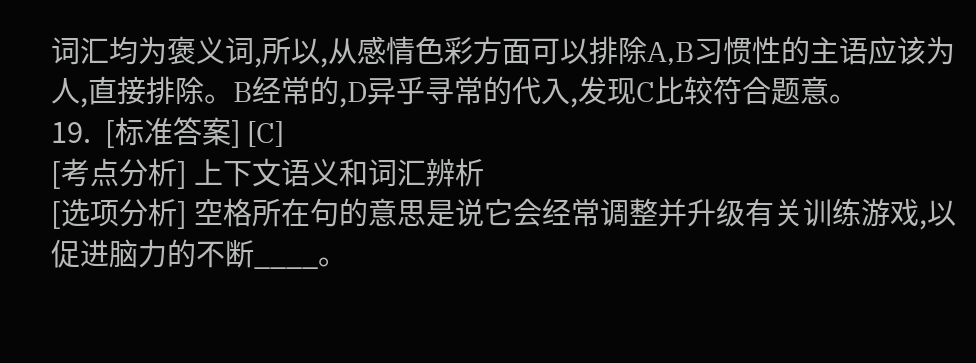词汇均为褒义词,所以,从感情色彩方面可以排除A,B习惯性的主语应该为人,直接排除。B经常的,D异乎寻常的代入,发现C比较符合题意。
19.  [标准答案] [C]
[考点分析] 上下文语义和词汇辨析
[选项分析] 空格所在句的意思是说它会经常调整并升级有关训练游戏,以促进脑力的不断____。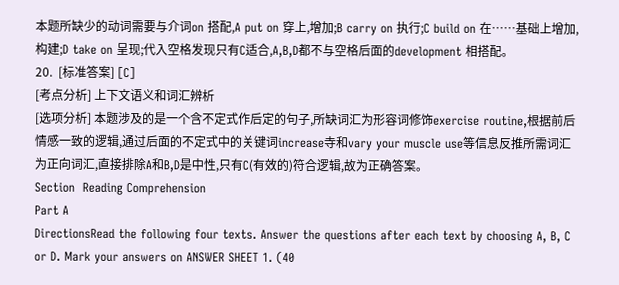本题所缺少的动词需要与介词on 搭配,A put on 穿上,增加;B carry on 执行;C build on 在……基础上增加,构建;D take on 呈现;代入空格发现只有C适合,A,B,D都不与空格后面的development 相搭配。
20.  [标准答案] [C]
[考点分析] 上下文语义和词汇辨析
[选项分析] 本题涉及的是一个含不定式作后定的句子,所缺词汇为形容词修饰exercise routine,根据前后情感一致的逻辑,通过后面的不定式中的关键词increase寺和vary your muscle use等信息反推所需词汇为正向词汇,直接排除A和B,D是中性,只有C(有效的)符合逻辑,故为正确答案。
Section  Reading Comprehension
Part A
DirectionsRead the following four texts. Answer the questions after each text by choosing A, B, C or D. Mark your answers on ANSWER SHEET 1. (40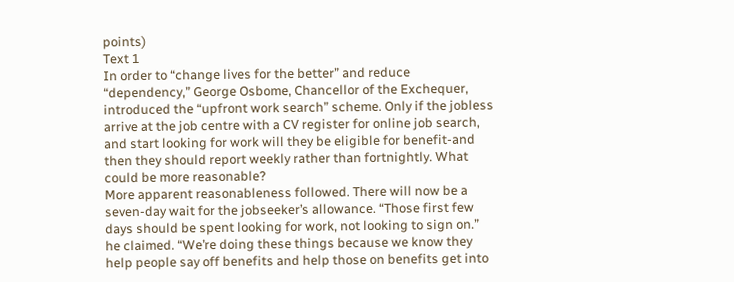points)
Text 1
In order to “change lives for the better” and reduce “dependency,” George Osbome, Chancellor of the Exchequer, introduced the “upfront work search” scheme. Only if the jobless arrive at the job centre with a CV register for online job search, and start looking for work will they be eligible for benefit-and then they should report weekly rather than fortnightly. What could be more reasonable?
More apparent reasonableness followed. There will now be a seven-day wait for the jobseeker’s allowance. “Those first few days should be spent looking for work, not looking to sign on.” he claimed. “We’re doing these things because we know they help people say off benefits and help those on benefits get into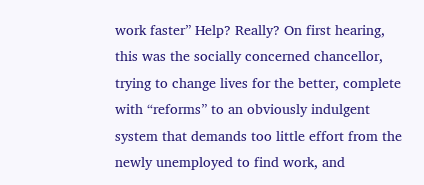work faster” Help? Really? On first hearing, this was the socially concerned chancellor, trying to change lives for the better, complete with “reforms” to an obviously indulgent system that demands too little effort from the newly unemployed to find work, and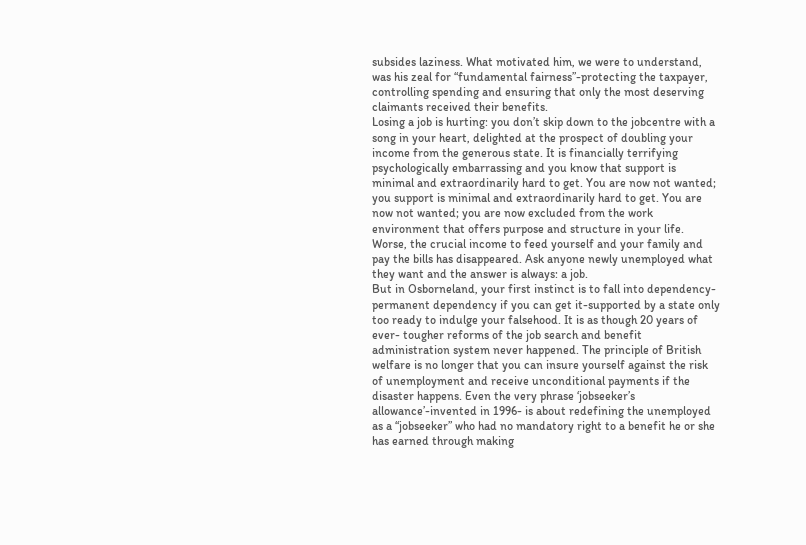subsides laziness. What motivated him, we were to understand, was his zeal for “fundamental fairness”-protecting the taxpayer, controlling spending and ensuring that only the most deserving claimants received their benefits.
Losing a job is hurting: you don’t skip down to the jobcentre with a song in your heart, delighted at the prospect of doubling your income from the generous state. It is financially terrifying psychologically embarrassing and you know that support is minimal and extraordinarily hard to get. You are now not wanted; you support is minimal and extraordinarily hard to get. You are now not wanted; you are now excluded from the work environment that offers purpose and structure in your life. Worse, the crucial income to feed yourself and your family and pay the bills has disappeared. Ask anyone newly unemployed what they want and the answer is always: a job.
But in Osborneland, your first instinct is to fall into dependency- permanent dependency if you can get it-supported by a state only too ready to indulge your falsehood. It is as though 20 years of ever- tougher reforms of the job search and benefit administration system never happened. The principle of British welfare is no longer that you can insure yourself against the risk of unemployment and receive unconditional payments if the disaster happens. Even the very phrase ‘jobseeker’s allowance’-invented in 1996- is about redefining the unemployed as a “jobseeker” who had no mandatory right to a benefit he or she has earned through making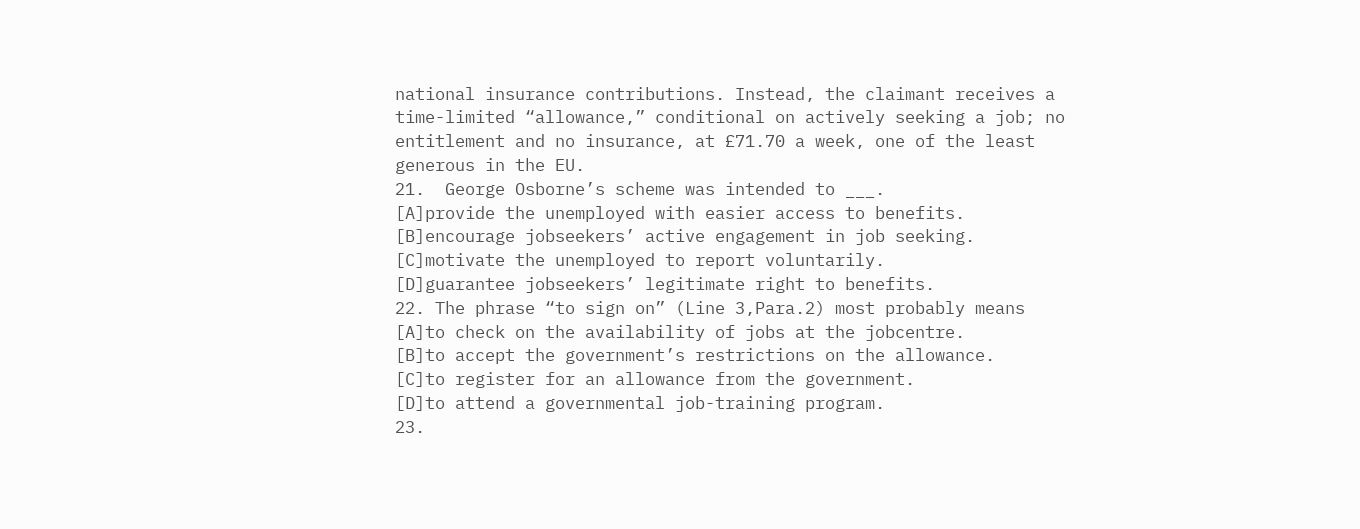national insurance contributions. Instead, the claimant receives a time-limited “allowance,” conditional on actively seeking a job; no entitlement and no insurance, at £71.70 a week, one of the least generous in the EU.
21.  George Osborne’s scheme was intended to ___.
[A]provide the unemployed with easier access to benefits.
[B]encourage jobseekers’ active engagement in job seeking.
[C]motivate the unemployed to report voluntarily.
[D]guarantee jobseekers’ legitimate right to benefits.
22. The phrase “to sign on” (Line 3,Para.2) most probably means
[A]to check on the availability of jobs at the jobcentre.
[B]to accept the government’s restrictions on the allowance.
[C]to register for an allowance from the government.
[D]to attend a governmental job-training program.
23.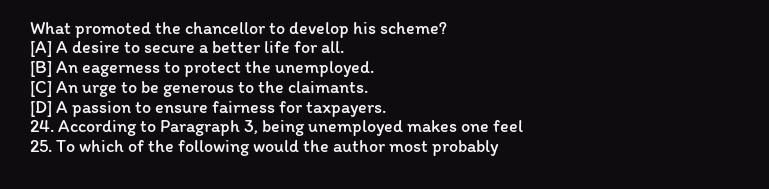What promoted the chancellor to develop his scheme?
[A] A desire to secure a better life for all.
[B] An eagerness to protect the unemployed.
[C] An urge to be generous to the claimants.
[D] A passion to ensure fairness for taxpayers.
24. According to Paragraph 3, being unemployed makes one feel
25. To which of the following would the author most probably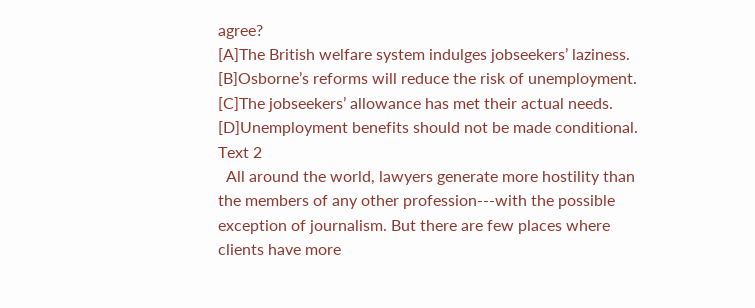agree?
[A]The British welfare system indulges jobseekers’ laziness.
[B]Osborne’s reforms will reduce the risk of unemployment.
[C]The jobseekers’ allowance has met their actual needs.
[D]Unemployment benefits should not be made conditional.
Text 2
  All around the world, lawyers generate more hostility than the members of any other profession---with the possible exception of journalism. But there are few places where clients have more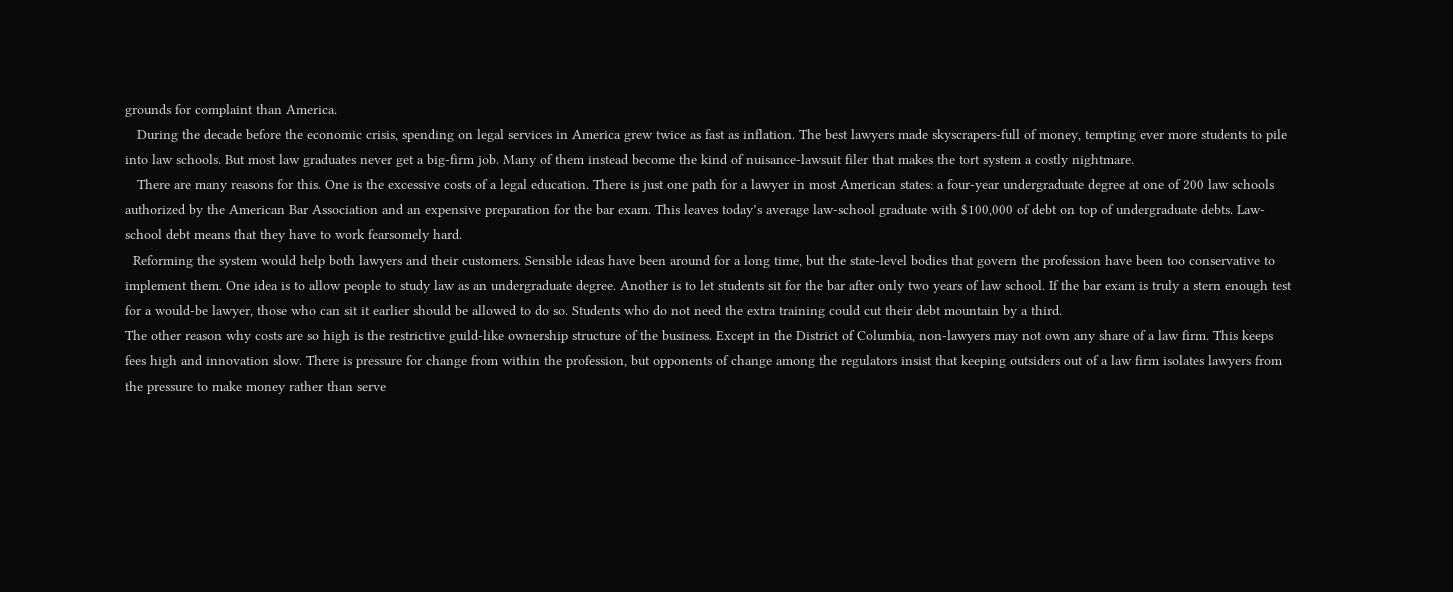grounds for complaint than America.
   During the decade before the economic crisis, spending on legal services in America grew twice as fast as inflation. The best lawyers made skyscrapers-full of money, tempting ever more students to pile into law schools. But most law graduates never get a big-firm job. Many of them instead become the kind of nuisance-lawsuit filer that makes the tort system a costly nightmare.
   There are many reasons for this. One is the excessive costs of a legal education. There is just one path for a lawyer in most American states: a four-year undergraduate degree at one of 200 law schools authorized by the American Bar Association and an expensive preparation for the bar exam. This leaves today’s average law-school graduate with $100,000 of debt on top of undergraduate debts. Law-school debt means that they have to work fearsomely hard.
  Reforming the system would help both lawyers and their customers. Sensible ideas have been around for a long time, but the state-level bodies that govern the profession have been too conservative to implement them. One idea is to allow people to study law as an undergraduate degree. Another is to let students sit for the bar after only two years of law school. If the bar exam is truly a stern enough test for a would-be lawyer, those who can sit it earlier should be allowed to do so. Students who do not need the extra training could cut their debt mountain by a third.
The other reason why costs are so high is the restrictive guild-like ownership structure of the business. Except in the District of Columbia, non-lawyers may not own any share of a law firm. This keeps fees high and innovation slow. There is pressure for change from within the profession, but opponents of change among the regulators insist that keeping outsiders out of a law firm isolates lawyers from the pressure to make money rather than serve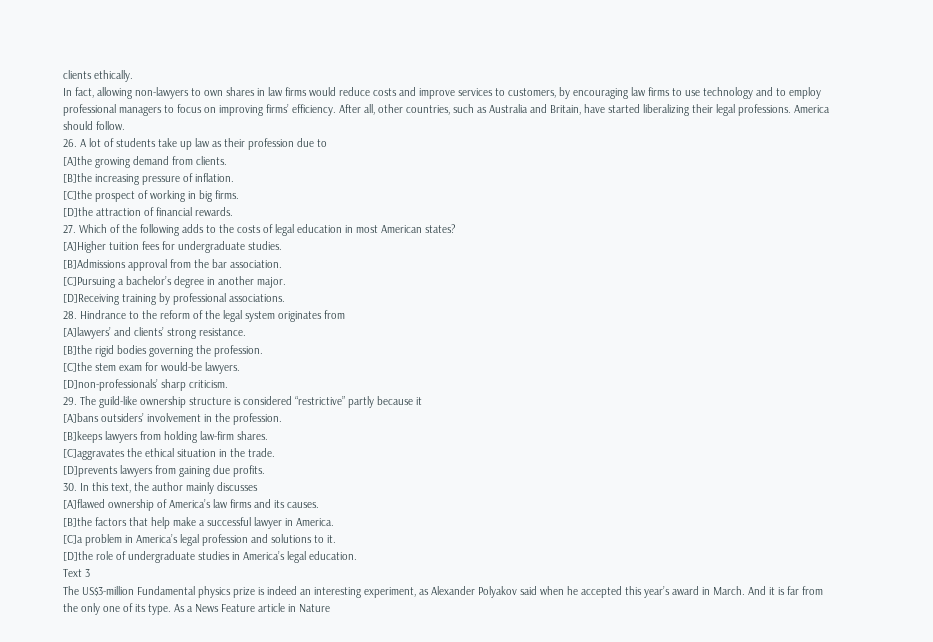clients ethically.
In fact, allowing non-lawyers to own shares in law firms would reduce costs and improve services to customers, by encouraging law firms to use technology and to employ professional managers to focus on improving firms’ efficiency. After all, other countries, such as Australia and Britain, have started liberalizing their legal professions. America should follow.
26. A lot of students take up law as their profession due to
[A]the growing demand from clients.
[B]the increasing pressure of inflation.
[C]the prospect of working in big firms.
[D]the attraction of financial rewards.
27. Which of the following adds to the costs of legal education in most American states?
[A]Higher tuition fees for undergraduate studies.
[B]Admissions approval from the bar association.
[C]Pursuing a bachelor’s degree in another major.
[D]Receiving training by professional associations.
28. Hindrance to the reform of the legal system originates from
[A]lawyers’ and clients’ strong resistance.
[B]the rigid bodies governing the profession.
[C]the stem exam for would-be lawyers.
[D]non-professionals’ sharp criticism.
29. The guild-like ownership structure is considered “restrictive” partly because it
[A]bans outsiders’ involvement in the profession.
[B]keeps lawyers from holding law-firm shares.
[C]aggravates the ethical situation in the trade.
[D]prevents lawyers from gaining due profits.
30. In this text, the author mainly discusses
[A]flawed ownership of America’s law firms and its causes.
[B]the factors that help make a successful lawyer in America.
[C]a problem in America’s legal profession and solutions to it.
[D]the role of undergraduate studies in America’s legal education.
Text 3
The US$3-million Fundamental physics prize is indeed an interesting experiment, as Alexander Polyakov said when he accepted this year’s award in March. And it is far from the only one of its type. As a News Feature article in Nature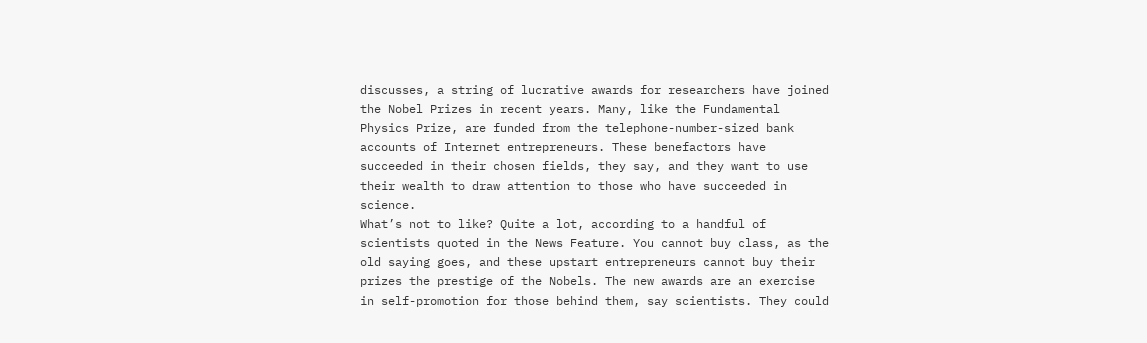discusses, a string of lucrative awards for researchers have joined the Nobel Prizes in recent years. Many, like the Fundamental Physics Prize, are funded from the telephone-number-sized bank accounts of Internet entrepreneurs. These benefactors have succeeded in their chosen fields, they say, and they want to use their wealth to draw attention to those who have succeeded in science.
What’s not to like? Quite a lot, according to a handful of scientists quoted in the News Feature. You cannot buy class, as the old saying goes, and these upstart entrepreneurs cannot buy their prizes the prestige of the Nobels. The new awards are an exercise in self-promotion for those behind them, say scientists. They could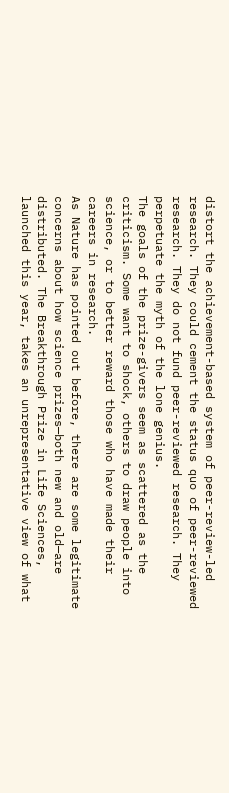distort the achievement-based system of peer-review-led research. They could cement the status quo of peer-reviewed research. They do not fund peer-reviewed research. They perpetuate the myth of the lone genius.
The goals of the prize-givers seem as scattered as the criticism. Some want to shock, others to draw people into science, or to better reward those who have made their careers in research.
As Nature has pointed out before, there are some legitimate concerns about how science prizes—both new and old—are distributed. The Breakthrough Prize in Life Sciences, launched this year, takes an unrepresentative view of what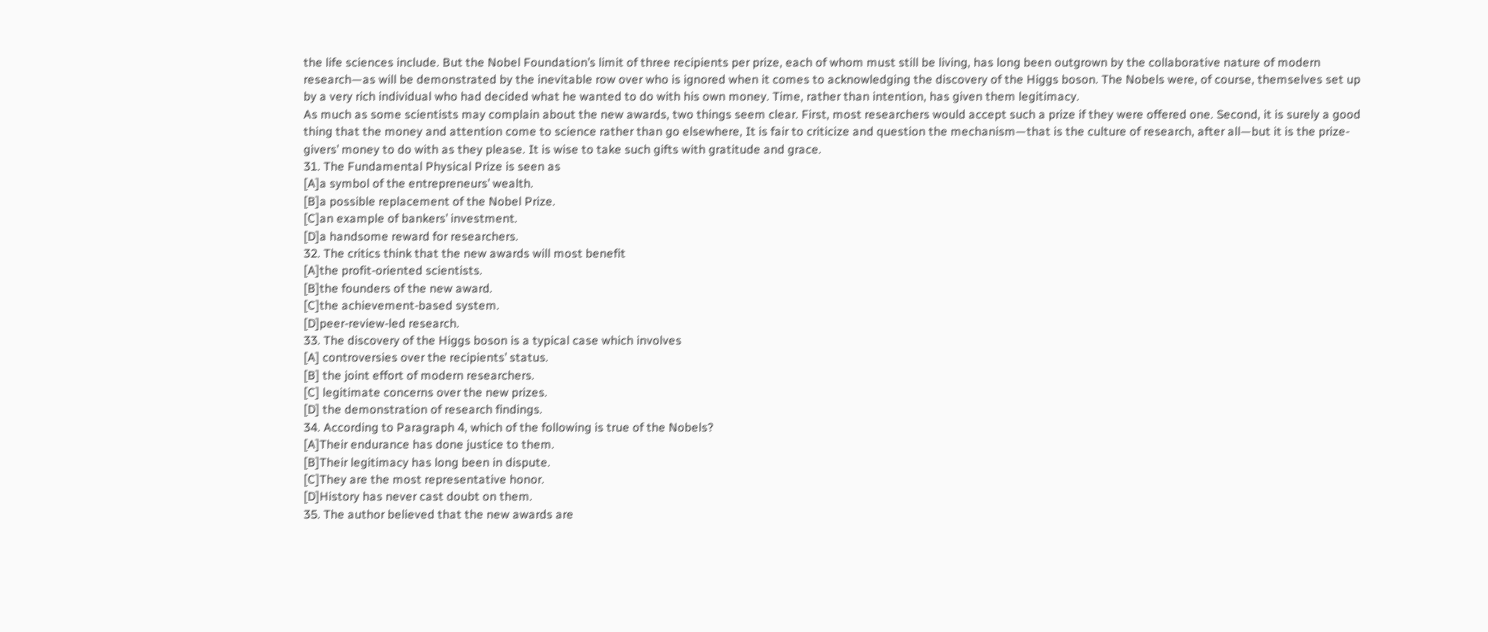the life sciences include. But the Nobel Foundation’s limit of three recipients per prize, each of whom must still be living, has long been outgrown by the collaborative nature of modern research—as will be demonstrated by the inevitable row over who is ignored when it comes to acknowledging the discovery of the Higgs boson. The Nobels were, of course, themselves set up by a very rich individual who had decided what he wanted to do with his own money. Time, rather than intention, has given them legitimacy.
As much as some scientists may complain about the new awards, two things seem clear. First, most researchers would accept such a prize if they were offered one. Second, it is surely a good thing that the money and attention come to science rather than go elsewhere, It is fair to criticize and question the mechanism—that is the culture of research, after all—but it is the prize-givers’ money to do with as they please. It is wise to take such gifts with gratitude and grace.
31. The Fundamental Physical Prize is seen as
[A]a symbol of the entrepreneurs’ wealth.
[B]a possible replacement of the Nobel Prize.
[C]an example of bankers’ investment.
[D]a handsome reward for researchers.
32. The critics think that the new awards will most benefit
[A]the profit-oriented scientists.
[B]the founders of the new award.
[C]the achievement-based system.
[D]peer-review-led research.
33. The discovery of the Higgs boson is a typical case which involves
[A] controversies over the recipients’ status.
[B] the joint effort of modern researchers.
[C] legitimate concerns over the new prizes.
[D] the demonstration of research findings.
34. According to Paragraph 4, which of the following is true of the Nobels?
[A]Their endurance has done justice to them.
[B]Their legitimacy has long been in dispute.
[C]They are the most representative honor.
[D]History has never cast doubt on them.
35. The author believed that the new awards are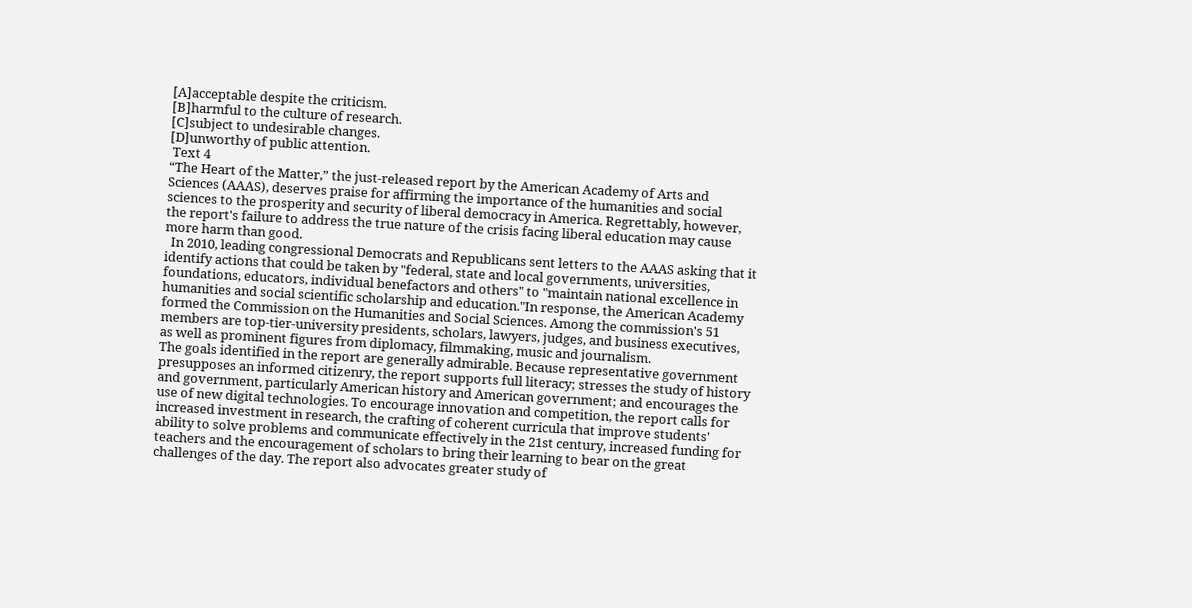[A]acceptable despite the criticism.
[B]harmful to the culture of research.
[C]subject to undesirable changes.
[D]unworthy of public attention.
 Text 4
“The Heart of the Matter,” the just-released report by the American Academy of Arts and Sciences (AAAS), deserves praise for affirming the importance of the humanities and social sciences to the prosperity and security of liberal democracy in America. Regrettably, however, the report's failure to address the true nature of the crisis facing liberal education may cause more harm than good.
  In 2010, leading congressional Democrats and Republicans sent letters to the AAAS asking that it identify actions that could be taken by "federal, state and local governments, universities, foundations, educators, individual benefactors and others" to "maintain national excellence in humanities and social scientific scholarship and education."In response, the American Academy formed the Commission on the Humanities and Social Sciences. Among the commission's 51 members are top-tier-university presidents, scholars, lawyers, judges, and business executives, as well as prominent figures from diplomacy, filmmaking, music and journalism.
The goals identified in the report are generally admirable. Because representative government presupposes an informed citizenry, the report supports full literacy; stresses the study of history and government, particularly American history and American government; and encourages the use of new digital technologies. To encourage innovation and competition, the report calls for increased investment in research, the crafting of coherent curricula that improve students' ability to solve problems and communicate effectively in the 21st century, increased funding for teachers and the encouragement of scholars to bring their learning to bear on the great challenges of the day. The report also advocates greater study of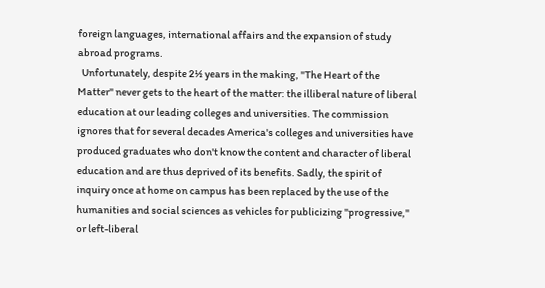foreign languages, international affairs and the expansion of study abroad programs.
  Unfortunately, despite 2½ years in the making, "The Heart of the Matter" never gets to the heart of the matter: the illiberal nature of liberal education at our leading colleges and universities. The commission ignores that for several decades America's colleges and universities have produced graduates who don't know the content and character of liberal education and are thus deprived of its benefits. Sadly, the spirit of inquiry once at home on campus has been replaced by the use of the humanities and social sciences as vehicles for publicizing "progressive," or left-liberal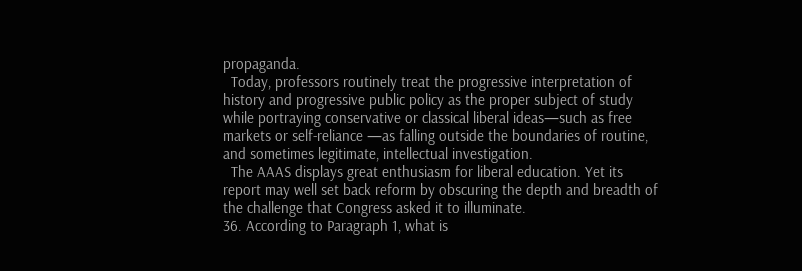propaganda.
  Today, professors routinely treat the progressive interpretation of history and progressive public policy as the proper subject of study while portraying conservative or classical liberal ideas—such as free markets or self-reliance —as falling outside the boundaries of routine, and sometimes legitimate, intellectual investigation.
  The AAAS displays great enthusiasm for liberal education. Yet its report may well set back reform by obscuring the depth and breadth of the challenge that Congress asked it to illuminate.
36. According to Paragraph 1, what is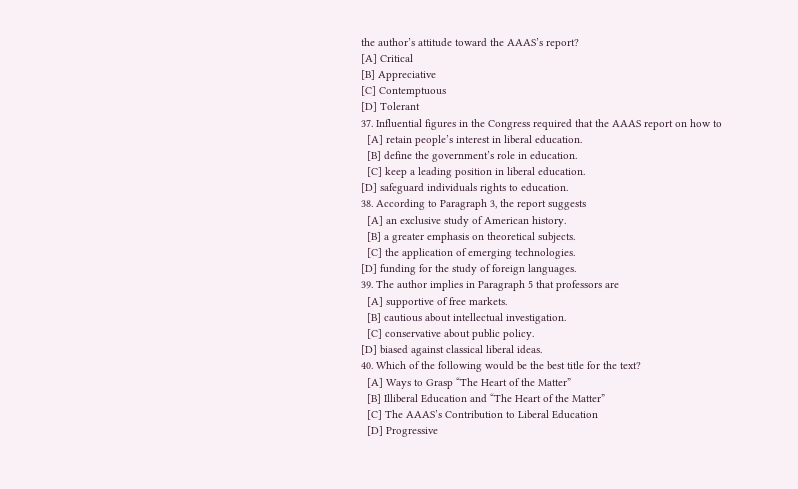the author’s attitude toward the AAAS’s report?
[A] Critical
[B] Appreciative
[C] Contemptuous
[D] Tolerant
37. Influential figures in the Congress required that the AAAS report on how to
  [A] retain people’s interest in liberal education.
  [B] define the government’s role in education.
  [C] keep a leading position in liberal education.
[D] safeguard individuals rights to education.
38. According to Paragraph 3, the report suggests
  [A] an exclusive study of American history.
  [B] a greater emphasis on theoretical subjects.
  [C] the application of emerging technologies.
[D] funding for the study of foreign languages.
39. The author implies in Paragraph 5 that professors are
  [A] supportive of free markets.
  [B] cautious about intellectual investigation.
  [C] conservative about public policy.
[D] biased against classical liberal ideas.
40. Which of the following would be the best title for the text?
  [A] Ways to Grasp “The Heart of the Matter”
  [B] Illiberal Education and “The Heart of the Matter”
  [C] The AAAS’s Contribution to Liberal Education
  [D] Progressive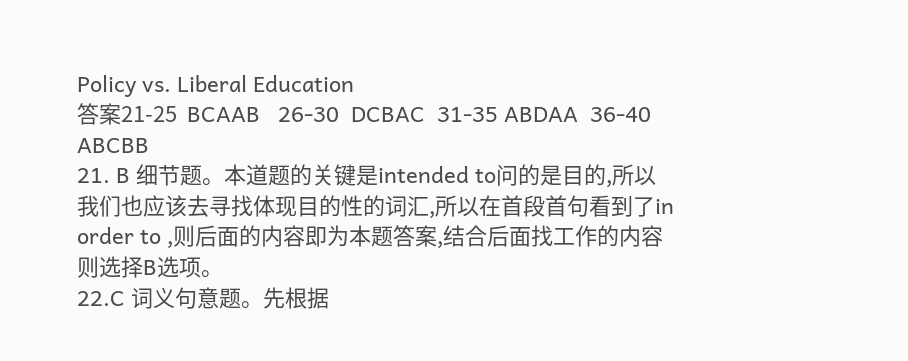Policy vs. Liberal Education
答案21-25  BCAAB   26-30  DCBAC  31-35 ABDAA  36-40  ABCBB
21. B 细节题。本道题的关键是intended to问的是目的,所以我们也应该去寻找体现目的性的词汇,所以在首段首句看到了in order to ,则后面的内容即为本题答案,结合后面找工作的内容则选择B选项。
22.C 词义句意题。先根据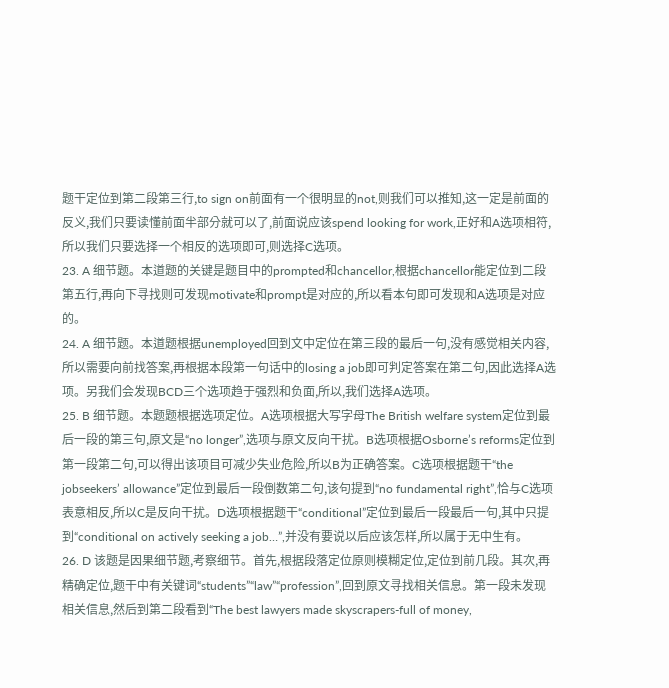题干定位到第二段第三行,to sign on前面有一个很明显的not,则我们可以推知,这一定是前面的反义,我们只要读懂前面半部分就可以了,前面说应该spend looking for work,正好和A选项相符,所以我们只要选择一个相反的选项即可,则选择C选项。
23. A 细节题。本道题的关键是题目中的prompted和chancellor,根据chancellor能定位到二段第五行,再向下寻找则可发现motivate和prompt是对应的,所以看本句即可发现和A选项是对应的。
24. A 细节题。本道题根据unemployed回到文中定位在第三段的最后一句,没有感觉相关内容,所以需要向前找答案,再根据本段第一句话中的losing a job即可判定答案在第二句,因此选择A选项。另我们会发现BCD三个选项趋于强烈和负面,所以,我们选择A选项。
25. B 细节题。本题题根据选项定位。A选项根据大写字母The British welfare system定位到最后一段的第三句,原文是“no longer”,选项与原文反向干扰。B选项根据Osborne’s reforms定位到第一段第二句,可以得出该项目可减少失业危险,所以B为正确答案。C选项根据题干“the jobseekers’ allowance”定位到最后一段倒数第二句,该句提到“no fundamental right”,恰与C选项表意相反,所以C是反向干扰。D选项根据题干“conditional”定位到最后一段最后一句,其中只提到“conditional on actively seeking a job…”,并没有要说以后应该怎样,所以属于无中生有。
26. D 该题是因果细节题,考察细节。首先,根据段落定位原则模糊定位,定位到前几段。其次,再精确定位,题干中有关键词“students”“law”“profession”,回到原文寻找相关信息。第一段未发现相关信息,然后到第二段看到“The best lawyers made skyscrapers-full of money,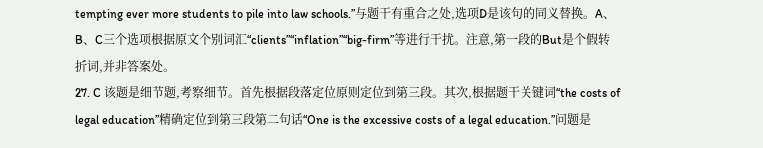tempting ever more students to pile into law schools.”与题干有重合之处,选项D是该句的同义替换。A、B、C三个选项根据原文个别词汇“clients”“inflation”“big-firm”等进行干扰。注意,第一段的But是个假转折词,并非答案处。
27. C 该题是细节题,考察细节。首先根据段落定位原则定位到第三段。其次,根据题干关键词“the costs of legal education”精确定位到第三段第二句话“One is the excessive costs of a legal education.”问题是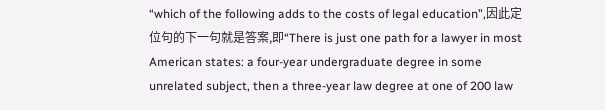“which of the following adds to the costs of legal education”,因此定位句的下一句就是答案,即“There is just one path for a lawyer in most American states: a four-year undergraduate degree in some unrelated subject, then a three-year law degree at one of 200 law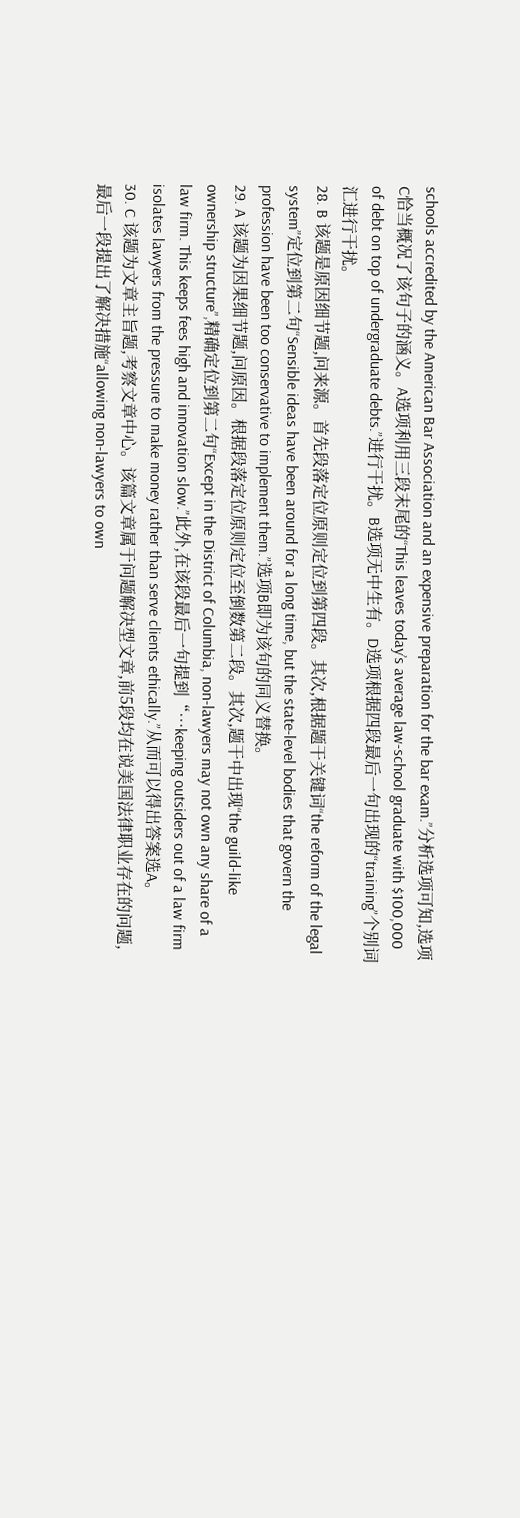schools accredited by the American Bar Association and an expensive preparation for the bar exam.”分析选项可知,选项C恰当概况了该句子的涵义。A选项利用三段末尾的“This leaves today’s average law-school graduate with $100,000 of debt on top of undergraduate debts.”进行干扰。B选项无中生有。D选项根据四段最后一句出现的“training”个别词汇进行干扰。
28. B 该题是原因细节题,问来源。首先段落定位原则定位到第四段。其次,根据题干关键词“the reform of the legal system”定位到第二句“Sensible ideas have been around for a long time, but the state-level bodies that govern the profession have been too conservative to implement them.”选项B即为该句的同义替换。
29. A 该题为因果细节题,问原因。根据段落定位原则定位至倒数第二段。其次,题干中出现“the guild-like ownership structure”,精确定位到第二句“Except in the District of Columbia, non-lawyers may not own any share of a law firm. This keeps fees high and innovation slow.”此外,在该段最后一句提到“…keeping outsiders out of a law firm isolates lawyers from the pressure to make money rather than serve clients ethically.”从而可以得出答案选A。
30. C 该题为文章主旨题,考察文章中心。该篇文章属于问题解决型文章,前5段均在说美国法律职业存在的问题,最后一段提出了解决措施“allowing non-lawyers to own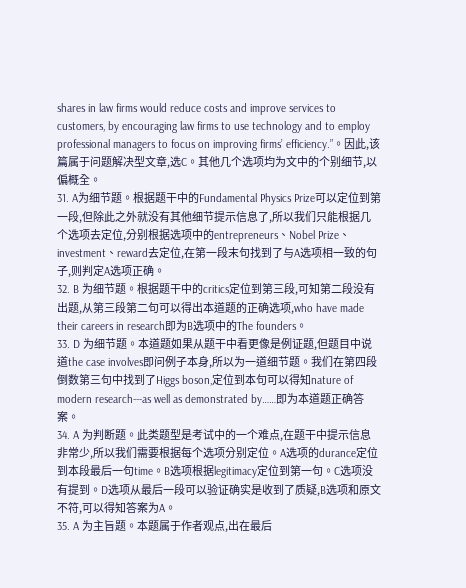shares in law firms would reduce costs and improve services to customers, by encouraging law firms to use technology and to employ professional managers to focus on improving firms’ efficiency.”。因此,该篇属于问题解决型文章,选C。其他几个选项均为文中的个别细节,以偏概全。
31. A为细节题。根据题干中的Fundamental Physics Prize可以定位到第一段,但除此之外就没有其他细节提示信息了,所以我们只能根据几个选项去定位,分别根据选项中的entrepreneurs、Nobel Prize、investment、reward去定位,在第一段末句找到了与A选项相一致的句子,则判定A选项正确。
32. B 为细节题。根据题干中的critics定位到第三段,可知第二段没有出题,从第三段第二句可以得出本道题的正确选项,who have made their careers in research即为B选项中的The founders。
33. D 为细节题。本道题如果从题干中看更像是例证题,但题目中说道the case involves即问例子本身,所以为一道细节题。我们在第四段倒数第三句中找到了Higgs boson,定位到本句可以得知nature of modern research---as well as demonstrated by……即为本道题正确答案。
34. A 为判断题。此类题型是考试中的一个难点,在题干中提示信息非常少,所以我们需要根据每个选项分别定位。A选项的durance定位到本段最后一句time。B选项根据legitimacy定位到第一句。C选项没有提到。D选项从最后一段可以验证确实是收到了质疑,B选项和原文不符,可以得知答案为A。
35. A 为主旨题。本题属于作者观点,出在最后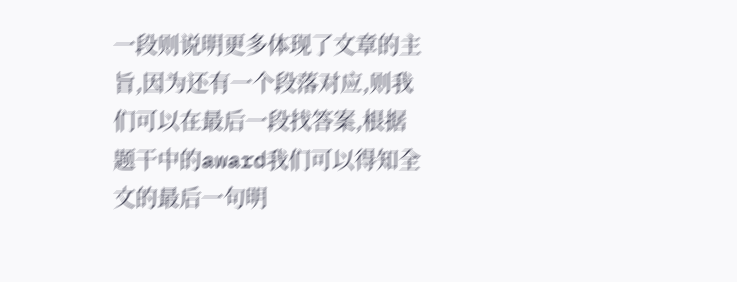一段则说明更多体现了文章的主旨,因为还有一个段落对应,则我们可以在最后一段找答案,根据题干中的award我们可以得知全文的最后一句明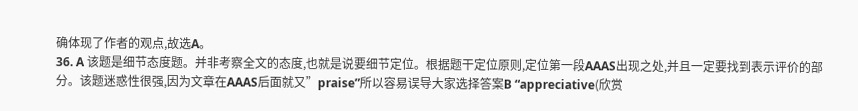确体现了作者的观点,故选A。
36. A 该题是细节态度题。并非考察全文的态度,也就是说要细节定位。根据题干定位原则,定位第一段AAAS出现之处,并且一定要找到表示评价的部分。该题迷惑性很强,因为文章在AAAS后面就又”praise”所以容易误导大家选择答案B “appreciative(欣赏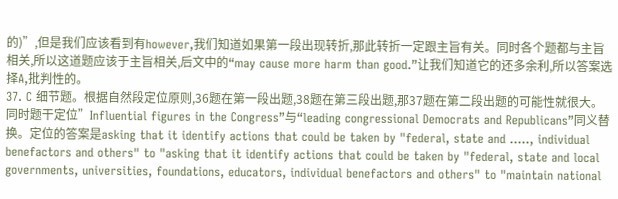的)”,但是我们应该看到有however,我们知道如果第一段出现转折,那此转折一定跟主旨有关。同时各个题都与主旨相关,所以这道题应该于主旨相关,后文中的“may cause more harm than good.”让我们知道它的还多余利,所以答案选择A,批判性的。
37. C 细节题。根据自然段定位原则,36题在第一段出题,38题在第三段出题,那37题在第二段出题的可能性就很大。同时题干定位”Influential figures in the Congress”与“leading congressional Democrats and Republicans”同义替换。定位的答案是asking that it identify actions that could be taken by "federal, state and ….., individual benefactors and others" to "asking that it identify actions that could be taken by "federal, state and local governments, universities, foundations, educators, individual benefactors and others" to "maintain national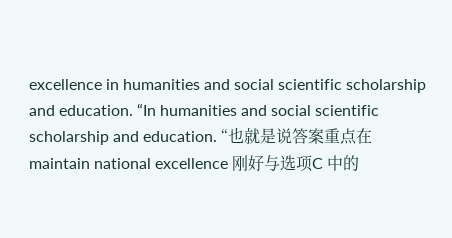excellence in humanities and social scientific scholarship and education. “In humanities and social scientific scholarship and education. “也就是说答案重点在maintain national excellence 刚好与选项C 中的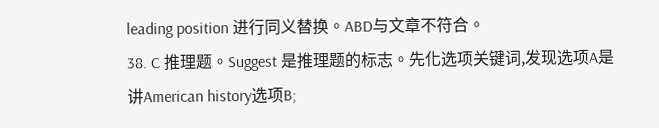leading position 进行同义替换。ABD与文章不符合。
38. C 推理题。Suggest 是推理题的标志。先化选项关键词,发现选项A是讲American history选项B;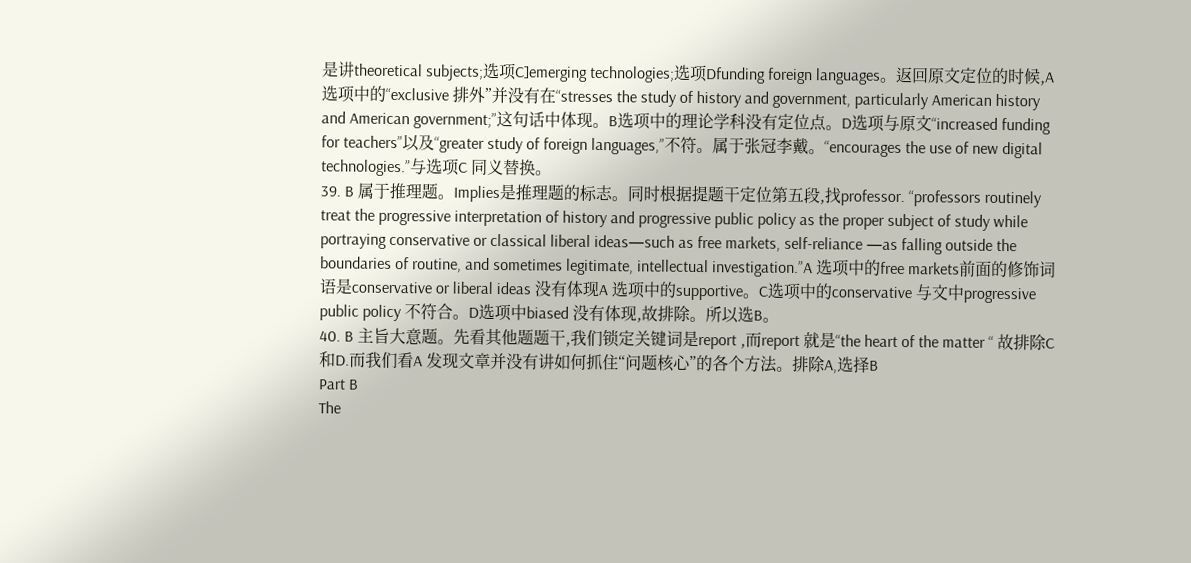是讲theoretical subjects;选项C]emerging technologies;选项Dfunding foreign languages。返回原文定位的时候,A 选项中的“exclusive 排外”并没有在“stresses the study of history and government, particularly American history and American government;”这句话中体现。B选项中的理论学科没有定位点。D选项与原文“increased funding for teachers”以及“greater study of foreign languages,”不符。属于张冠李戴。“encourages the use of new digital technologies.”与选项C 同义替换。
39. B 属于推理题。Implies是推理题的标志。同时根据提题干定位第五段,找professor. “professors routinely treat the progressive interpretation of history and progressive public policy as the proper subject of study while portraying conservative or classical liberal ideas—such as free markets, self-reliance —as falling outside the boundaries of routine, and sometimes legitimate, intellectual investigation.”A 选项中的free markets前面的修饰词语是conservative or liberal ideas 没有体现A 选项中的supportive。C选项中的conservative 与文中progressive public policy 不符合。D选项中biased 没有体现,故排除。所以选B。
40. B 主旨大意题。先看其他题题干,我们锁定关键词是report ,而report 就是“the heart of the matter “ 故排除C和D.而我们看A 发现文章并没有讲如何抓住“问题核心”的各个方法。排除A,选择B
Part B
The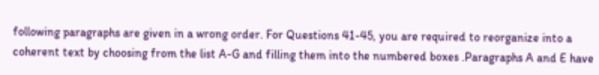following paragraphs are given in a wrong order. For Questions 41-45, you are required to reorganize into a coherent text by choosing from the list A-G and filling them into the numbered boxes .Paragraphs A and E have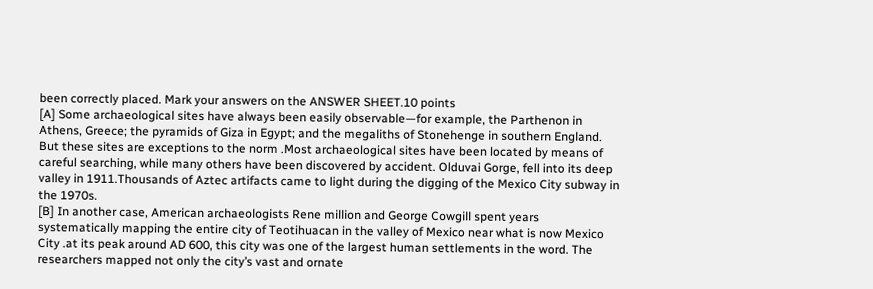been correctly placed. Mark your answers on the ANSWER SHEET.10 points
[A] Some archaeological sites have always been easily observable—for example, the Parthenon in Athens, Greece; the pyramids of Giza in Egypt; and the megaliths of Stonehenge in southern England. But these sites are exceptions to the norm .Most archaeological sites have been located by means of careful searching, while many others have been discovered by accident. Olduvai Gorge, fell into its deep valley in 1911.Thousands of Aztec artifacts came to light during the digging of the Mexico City subway in the 1970s.
[B] In another case, American archaeologists Rene million and George Cowgill spent years systematically mapping the entire city of Teotihuacan in the valley of Mexico near what is now Mexico City .at its peak around AD 600, this city was one of the largest human settlements in the word. The researchers mapped not only the city’s vast and ornate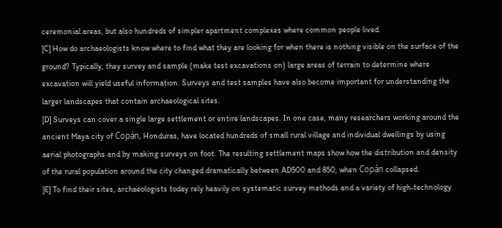ceremonial areas, but also hundreds of simpler apartment complexes where common people lived.
[C] How do archaeologists know where to find what they are looking for when there is nothing visible on the surface of the ground? Typically, they survey and sample (make test excavations on) large areas of terrain to determine where excavation will yield useful information. Surveys and test samples have also become important for understanding the larger landscapes that contain archaeological sites.
[D] Surveys can cover a single large settlement or entire landscapes. In one case, many researchers working around the ancient Maya city of Copán, Honduras, have located hundreds of small rural village and individual dwellings by using aerial photographs and by making surveys on foot. The resulting settlement maps show how the distribution and density of the rural population around the city changed dramatically between AD500 and 850, when Copán collapsed.
[E] To find their sites, archaeologists today rely heavily on systematic survey methods and a variety of high-technology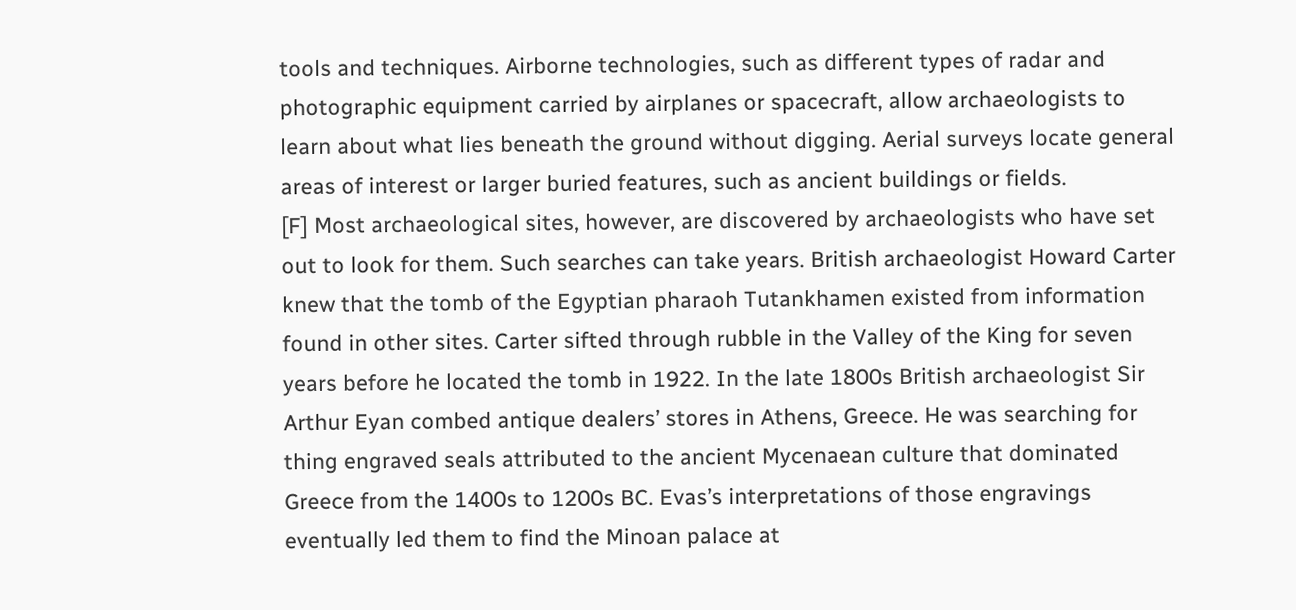tools and techniques. Airborne technologies, such as different types of radar and photographic equipment carried by airplanes or spacecraft, allow archaeologists to learn about what lies beneath the ground without digging. Aerial surveys locate general areas of interest or larger buried features, such as ancient buildings or fields.
[F] Most archaeological sites, however, are discovered by archaeologists who have set out to look for them. Such searches can take years. British archaeologist Howard Carter knew that the tomb of the Egyptian pharaoh Tutankhamen existed from information found in other sites. Carter sifted through rubble in the Valley of the King for seven years before he located the tomb in 1922. In the late 1800s British archaeologist Sir Arthur Eyan combed antique dealers’ stores in Athens, Greece. He was searching for thing engraved seals attributed to the ancient Mycenaean culture that dominated Greece from the 1400s to 1200s BC. Evas’s interpretations of those engravings eventually led them to find the Minoan palace at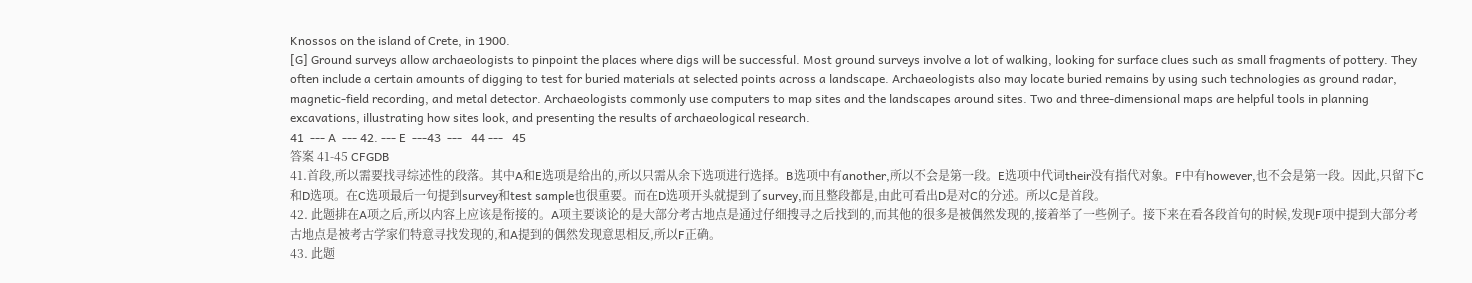Knossos on the island of Crete, in 1900.
[G] Ground surveys allow archaeologists to pinpoint the places where digs will be successful. Most ground surveys involve a lot of walking, looking for surface clues such as small fragments of pottery. They often include a certain amounts of digging to test for buried materials at selected points across a landscape. Archaeologists also may locate buried remains by using such technologies as ground radar, magnetic-field recording, and metal detector. Archaeologists commonly use computers to map sites and the landscapes around sites. Two and three-dimensional maps are helpful tools in planning excavations, illustrating how sites look, and presenting the results of archaeological research.
41  --- A  --- 42. --- E  ---43  ---   44 ---   45
答案 41-45 CFGDB
41.首段,所以需要找寻综述性的段落。其中A和E选项是给出的,所以只需从余下选项进行选择。B选项中有another,所以不会是第一段。E选项中代词their没有指代对象。F中有however,也不会是第一段。因此,只留下C和D选项。在C选项最后一句提到survey和test sample也很重要。而在D选项开头就提到了survey,而且整段都是,由此可看出D是对C的分述。所以C是首段。
42. 此题排在A项之后,所以内容上应该是衔接的。A项主要谈论的是大部分考古地点是通过仔细搜寻之后找到的,而其他的很多是被偶然发现的,接着举了一些例子。接下来在看各段首句的时候,发现F项中提到大部分考古地点是被考古学家们特意寻找发现的,和A提到的偶然发现意思相反,所以F正确。
43. 此题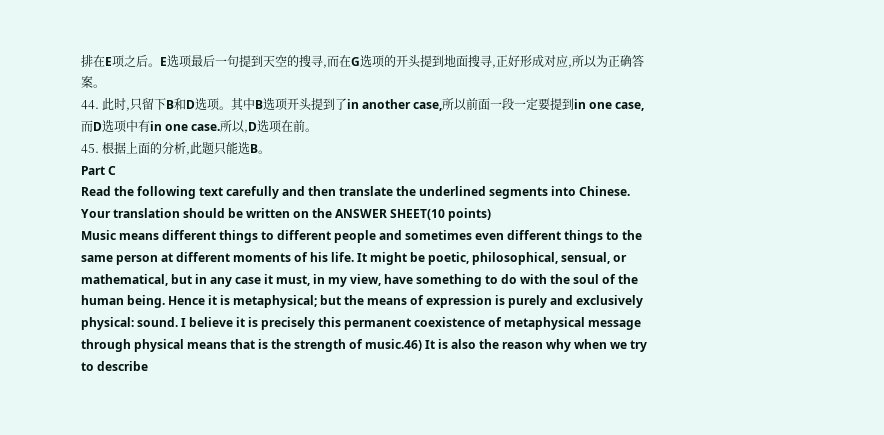排在E项之后。E选项最后一句提到天空的搜寻,而在G选项的开头提到地面搜寻,正好形成对应,所以为正确答案。
44. 此时,只留下B和D选项。其中B选项开头提到了in another case,所以前面一段一定要提到in one case, 而D选项中有in one case.所以,D选项在前。
45. 根据上面的分析,此题只能选B。
Part C
Read the following text carefully and then translate the underlined segments into Chinese. Your translation should be written on the ANSWER SHEET(10 points)
Music means different things to different people and sometimes even different things to the same person at different moments of his life. It might be poetic, philosophical, sensual, or mathematical, but in any case it must, in my view, have something to do with the soul of the human being. Hence it is metaphysical; but the means of expression is purely and exclusively physical: sound. I believe it is precisely this permanent coexistence of metaphysical message through physical means that is the strength of music.46) It is also the reason why when we try to describe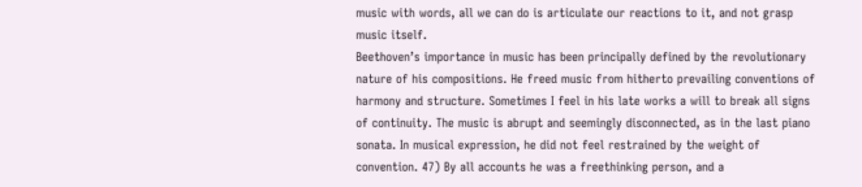music with words, all we can do is articulate our reactions to it, and not grasp music itself.
Beethoven’s importance in music has been principally defined by the revolutionary nature of his compositions. He freed music from hitherto prevailing conventions of harmony and structure. Sometimes I feel in his late works a will to break all signs of continuity. The music is abrupt and seemingly disconnected, as in the last piano sonata. In musical expression, he did not feel restrained by the weight of convention. 47) By all accounts he was a freethinking person, and a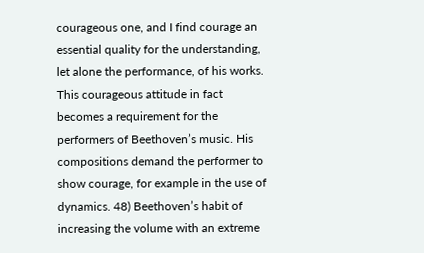courageous one, and I find courage an essential quality for the understanding, let alone the performance, of his works.
This courageous attitude in fact becomes a requirement for the performers of Beethoven’s music. His compositions demand the performer to show courage, for example in the use of dynamics. 48) Beethoven’s habit of increasing the volume with an extreme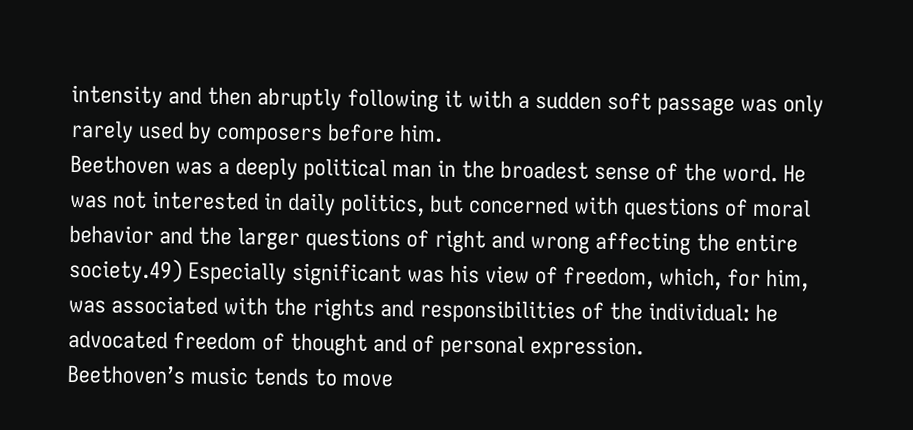intensity and then abruptly following it with a sudden soft passage was only rarely used by composers before him.
Beethoven was a deeply political man in the broadest sense of the word. He was not interested in daily politics, but concerned with questions of moral behavior and the larger questions of right and wrong affecting the entire society.49) Especially significant was his view of freedom, which, for him, was associated with the rights and responsibilities of the individual: he advocated freedom of thought and of personal expression.
Beethoven’s music tends to move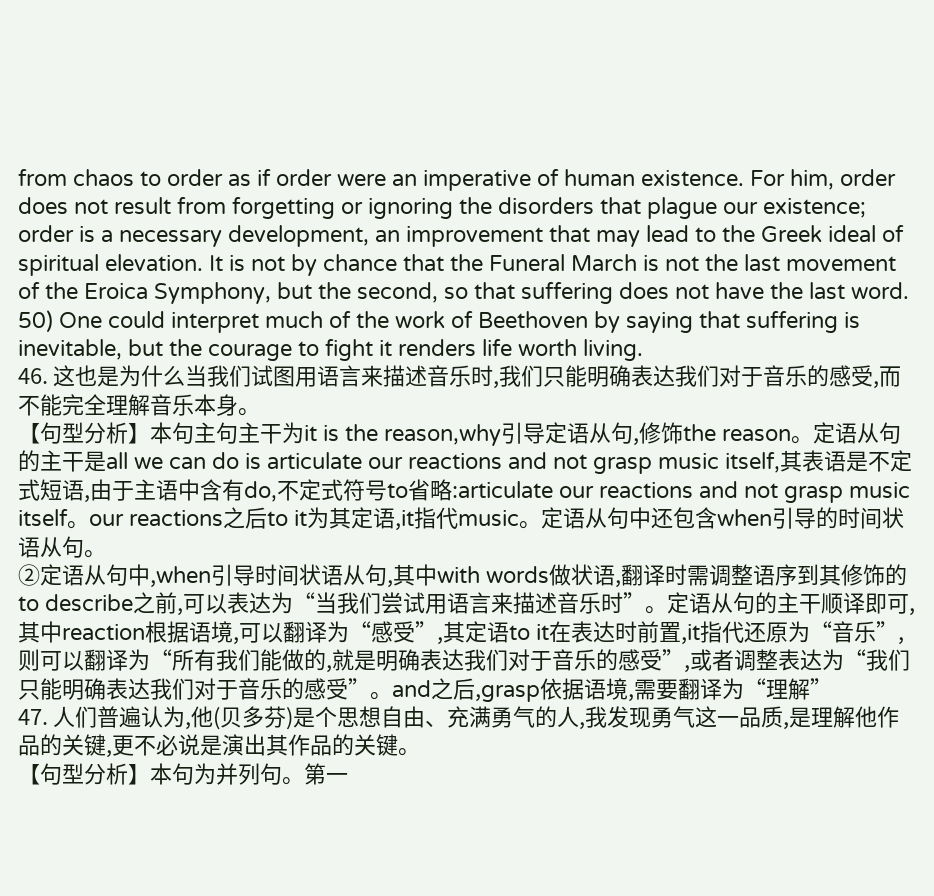from chaos to order as if order were an imperative of human existence. For him, order does not result from forgetting or ignoring the disorders that plague our existence; order is a necessary development, an improvement that may lead to the Greek ideal of spiritual elevation. It is not by chance that the Funeral March is not the last movement of the Eroica Symphony, but the second, so that suffering does not have the last word. 50) One could interpret much of the work of Beethoven by saying that suffering is inevitable, but the courage to fight it renders life worth living.
46. 这也是为什么当我们试图用语言来描述音乐时,我们只能明确表达我们对于音乐的感受,而不能完全理解音乐本身。
【句型分析】本句主句主干为it is the reason,why引导定语从句,修饰the reason。定语从句的主干是all we can do is articulate our reactions and not grasp music itself,其表语是不定式短语,由于主语中含有do,不定式符号to省略:articulate our reactions and not grasp music itself。our reactions之后to it为其定语,it指代music。定语从句中还包含when引导的时间状语从句。
②定语从句中,when引导时间状语从句,其中with words做状语,翻译时需调整语序到其修饰的to describe之前,可以表达为“当我们尝试用语言来描述音乐时”。定语从句的主干顺译即可,其中reaction根据语境,可以翻译为“感受”,其定语to it在表达时前置,it指代还原为“音乐”,则可以翻译为“所有我们能做的,就是明确表达我们对于音乐的感受”,或者调整表达为“我们只能明确表达我们对于音乐的感受”。and之后,grasp依据语境,需要翻译为“理解”
47. 人们普遍认为,他(贝多芬)是个思想自由、充满勇气的人,我发现勇气这一品质,是理解他作品的关键,更不必说是演出其作品的关键。
【句型分析】本句为并列句。第一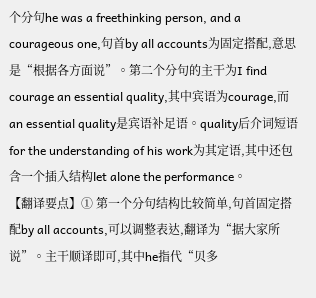个分句he was a freethinking person, and a courageous one,句首by all accounts为固定搭配,意思是“根据各方面说”。第二个分句的主干为I find courage an essential quality,其中宾语为courage,而an essential quality是宾语补足语。quality后介词短语for the understanding of his work为其定语,其中还包含一个插入结构let alone the performance。
【翻译要点】① 第一个分句结构比较简单,句首固定搭配by all accounts,可以调整表达,翻译为“据大家所说”。主干顺译即可,其中he指代“贝多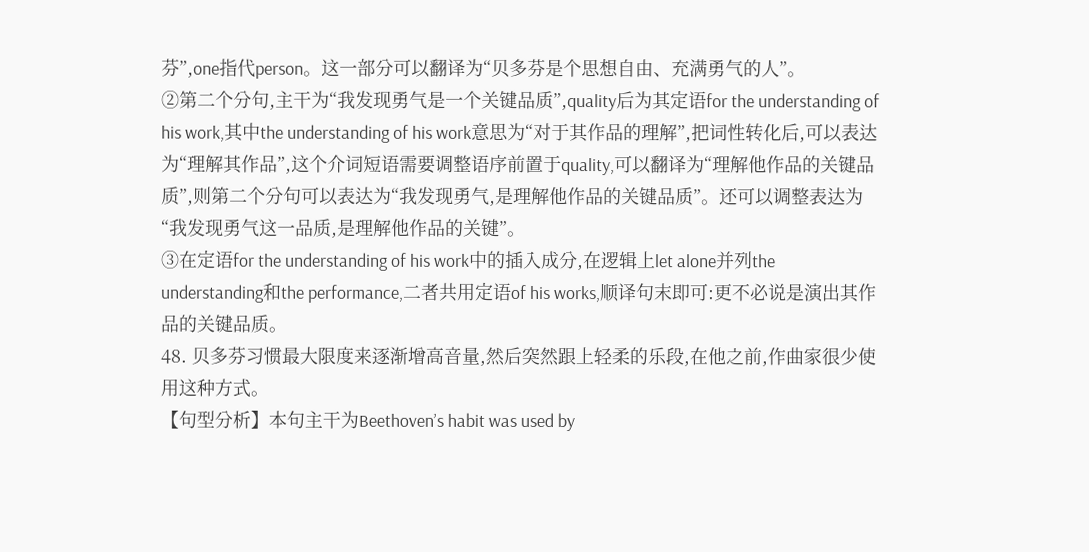芬”,one指代person。这一部分可以翻译为“贝多芬是个思想自由、充满勇气的人”。
②第二个分句,主干为“我发现勇气是一个关键品质”,quality后为其定语for the understanding of his work,其中the understanding of his work意思为“对于其作品的理解”,把词性转化后,可以表达为“理解其作品”,这个介词短语需要调整语序前置于quality,可以翻译为“理解他作品的关键品质”,则第二个分句可以表达为“我发现勇气,是理解他作品的关键品质”。还可以调整表达为“我发现勇气这一品质,是理解他作品的关键”。
③在定语for the understanding of his work中的插入成分,在逻辑上let alone并列the understanding和the performance,二者共用定语of his works,顺译句末即可:更不必说是演出其作品的关键品质。
48. 贝多芬习惯最大限度来逐渐增高音量,然后突然跟上轻柔的乐段,在他之前,作曲家很少使用这种方式。
【句型分析】本句主干为Beethoven’s habit was used by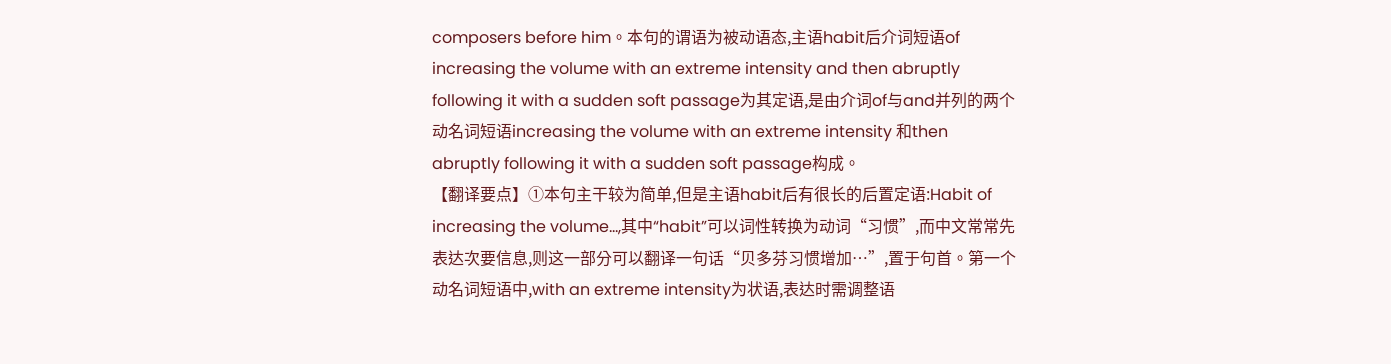composers before him。本句的谓语为被动语态,主语habit后介词短语of increasing the volume with an extreme intensity and then abruptly following it with a sudden soft passage为其定语,是由介词of与and并列的两个动名词短语increasing the volume with an extreme intensity 和then abruptly following it with a sudden soft passage构成。
【翻译要点】①本句主干较为简单,但是主语habit后有很长的后置定语:Habit of increasing the volume…,其中“habit”可以词性转换为动词“习惯”,而中文常常先表达次要信息,则这一部分可以翻译一句话“贝多芬习惯增加…”,置于句首。第一个动名词短语中,with an extreme intensity为状语,表达时需调整语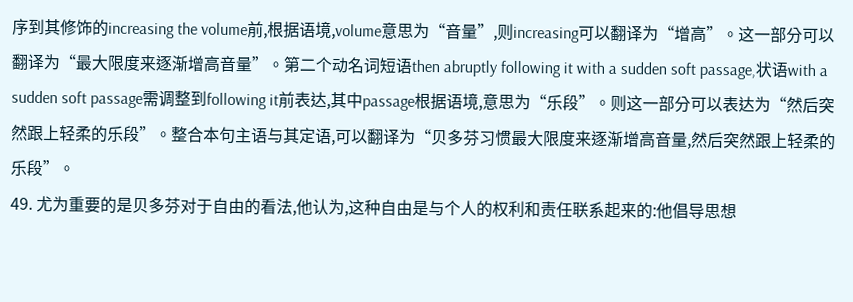序到其修饰的increasing the volume前,根据语境,volume意思为“音量”,则increasing可以翻译为“增高”。这一部分可以翻译为“最大限度来逐渐增高音量”。第二个动名词短语then abruptly following it with a sudden soft passage,状语with a sudden soft passage需调整到following it前表达,其中passage根据语境,意思为“乐段”。则这一部分可以表达为“然后突然跟上轻柔的乐段”。整合本句主语与其定语,可以翻译为“贝多芬习惯最大限度来逐渐增高音量,然后突然跟上轻柔的乐段”。
49. 尤为重要的是贝多芬对于自由的看法,他认为,这种自由是与个人的权利和责任联系起来的:他倡导思想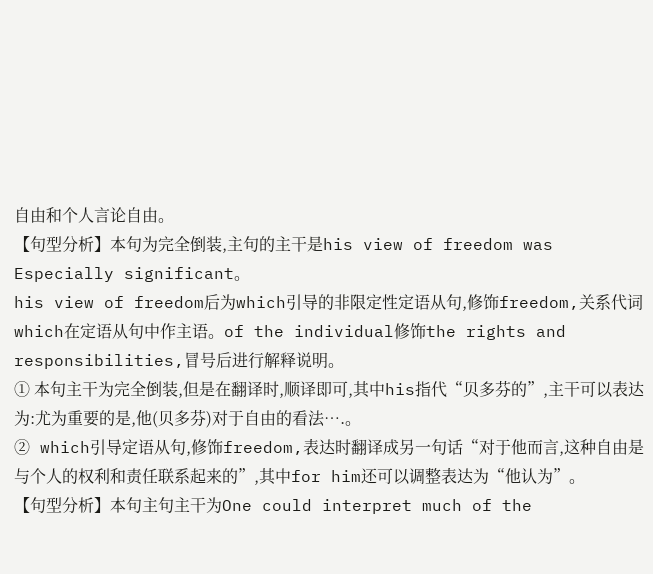自由和个人言论自由。
【句型分析】本句为完全倒装,主句的主干是his view of freedom was Especially significant。
his view of freedom后为which引导的非限定性定语从句,修饰freedom,关系代词which在定语从句中作主语。of the individual修饰the rights and responsibilities,冒号后进行解释说明。
① 本句主干为完全倒装,但是在翻译时,顺译即可,其中his指代“贝多芬的”,主干可以表达为:尤为重要的是,他(贝多芬)对于自由的看法….。
② which引导定语从句,修饰freedom,表达时翻译成另一句话“对于他而言,这种自由是与个人的权利和责任联系起来的”,其中for him还可以调整表达为“他认为”。
【句型分析】本句主句主干为One could interpret much of the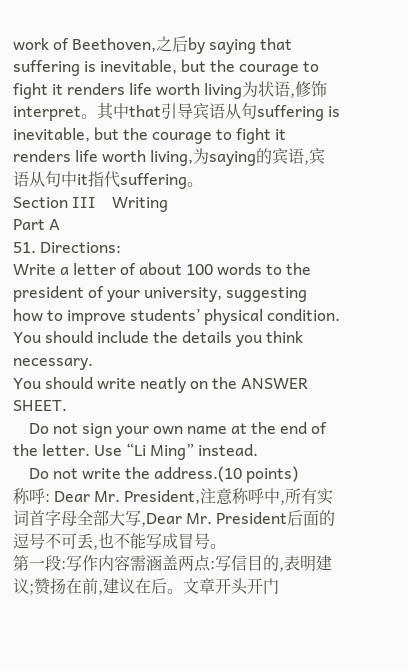work of Beethoven,之后by saying that suffering is inevitable, but the courage to fight it renders life worth living为状语,修饰interpret。其中that引导宾语从句suffering is inevitable, but the courage to fight it renders life worth living,为saying的宾语,宾语从句中it指代suffering。
Section III    Writing
Part A
51. Directions:
Write a letter of about 100 words to the president of your university, suggesting how to improve students’ physical condition.
You should include the details you think necessary.
You should write neatly on the ANSWER SHEET.
    Do not sign your own name at the end of the letter. Use “Li Ming” instead.
    Do not write the address.(10 points)
称呼: Dear Mr. President,注意称呼中,所有实词首字母全部大写,Dear Mr. President后面的逗号不可丢,也不能写成冒号。
第一段:写作内容需涵盖两点:写信目的,表明建议;赞扬在前,建议在后。文章开头开门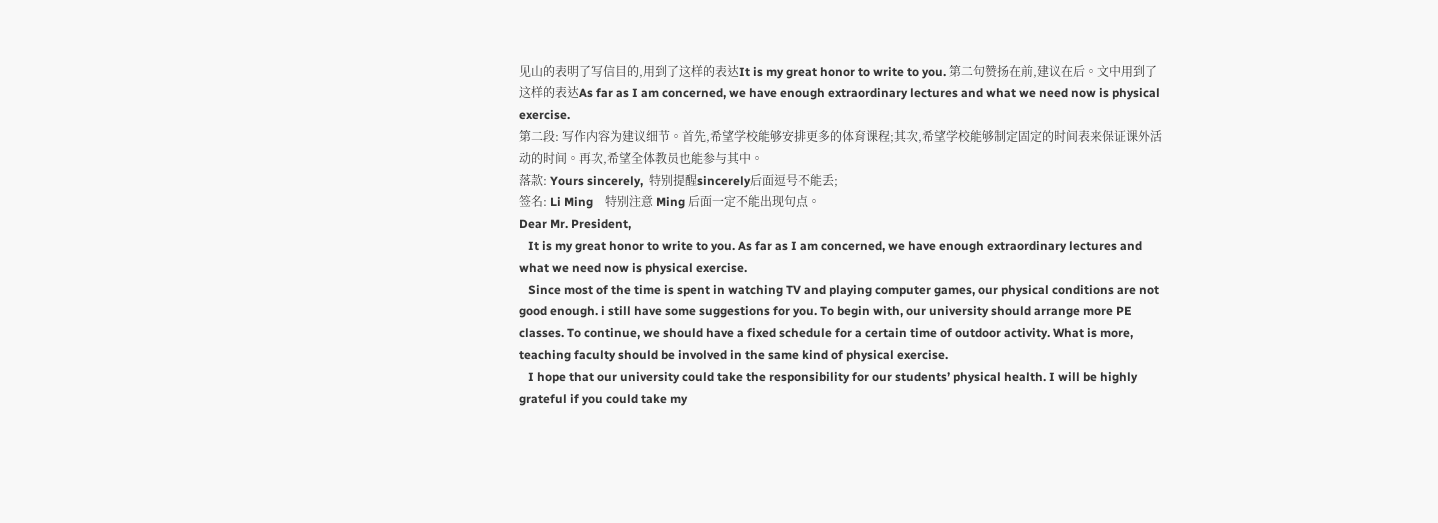见山的表明了写信目的,用到了这样的表达It is my great honor to write to you. 第二句赞扬在前,建议在后。文中用到了这样的表达As far as I am concerned, we have enough extraordinary lectures and what we need now is physical exercise.
第二段: 写作内容为建议细节。首先,希望学校能够安排更多的体育课程;其次,希望学校能够制定固定的时间表来保证课外活动的时间。再次,希望全体教员也能参与其中。
落款: Yours sincerely,  特别提醒sincerely后面逗号不能丢;
签名: Li Ming    特别注意 Ming 后面一定不能出现句点。
Dear Mr. President,
   It is my great honor to write to you. As far as I am concerned, we have enough extraordinary lectures and what we need now is physical exercise.
   Since most of the time is spent in watching TV and playing computer games, our physical conditions are not good enough. i still have some suggestions for you. To begin with, our university should arrange more PE classes. To continue, we should have a fixed schedule for a certain time of outdoor activity. What is more, teaching faculty should be involved in the same kind of physical exercise.
   I hope that our university could take the responsibility for our students’ physical health. I will be highly grateful if you could take my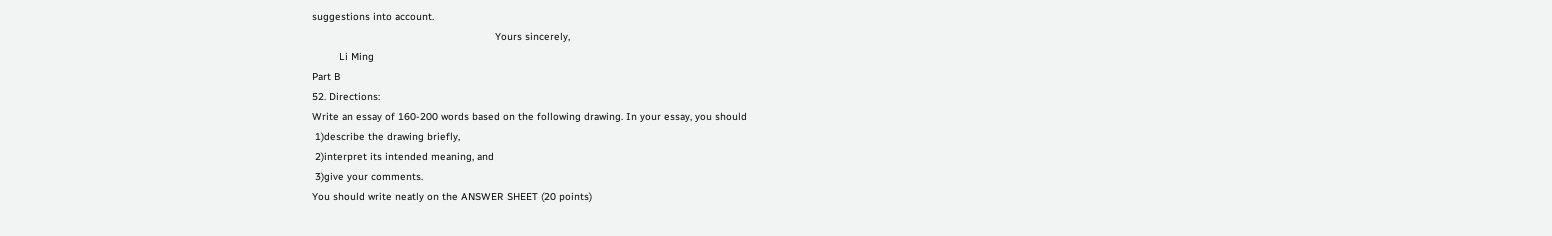suggestions into account.
                                                             Yours sincerely,
         Li Ming
Part B
52. Directions:
Write an essay of 160-200 words based on the following drawing. In your essay, you should
 1)describe the drawing briefly,
 2)interpret its intended meaning, and
 3)give your comments.
You should write neatly on the ANSWER SHEET (20 points)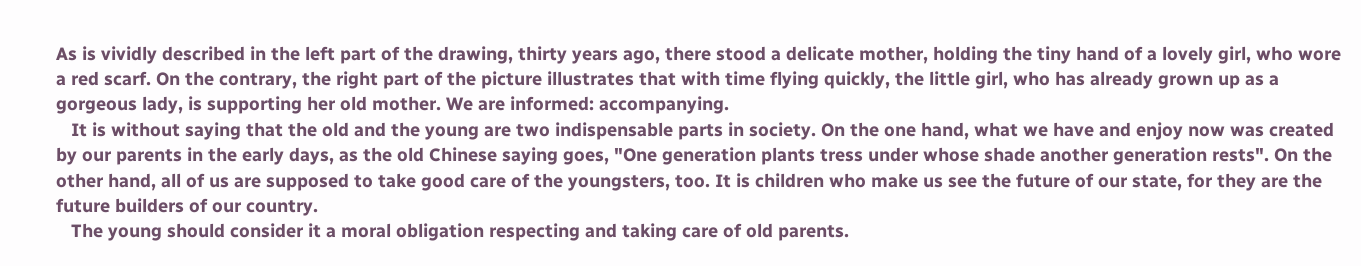As is vividly described in the left part of the drawing, thirty years ago, there stood a delicate mother, holding the tiny hand of a lovely girl, who wore a red scarf. On the contrary, the right part of the picture illustrates that with time flying quickly, the little girl, who has already grown up as a gorgeous lady, is supporting her old mother. We are informed: accompanying.
   It is without saying that the old and the young are two indispensable parts in society. On the one hand, what we have and enjoy now was created by our parents in the early days, as the old Chinese saying goes, "One generation plants tress under whose shade another generation rests". On the other hand, all of us are supposed to take good care of the youngsters, too. It is children who make us see the future of our state, for they are the future builders of our country.
   The young should consider it a moral obligation respecting and taking care of old parents.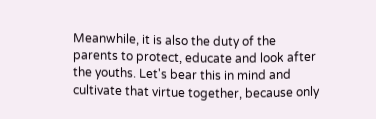Meanwhile, it is also the duty of the parents to protect, educate and look after the youths. Let's bear this in mind and cultivate that virtue together, because only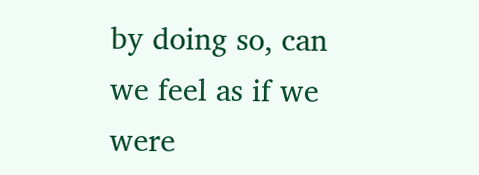by doing so, can we feel as if we were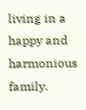living in a happy and harmonious family.